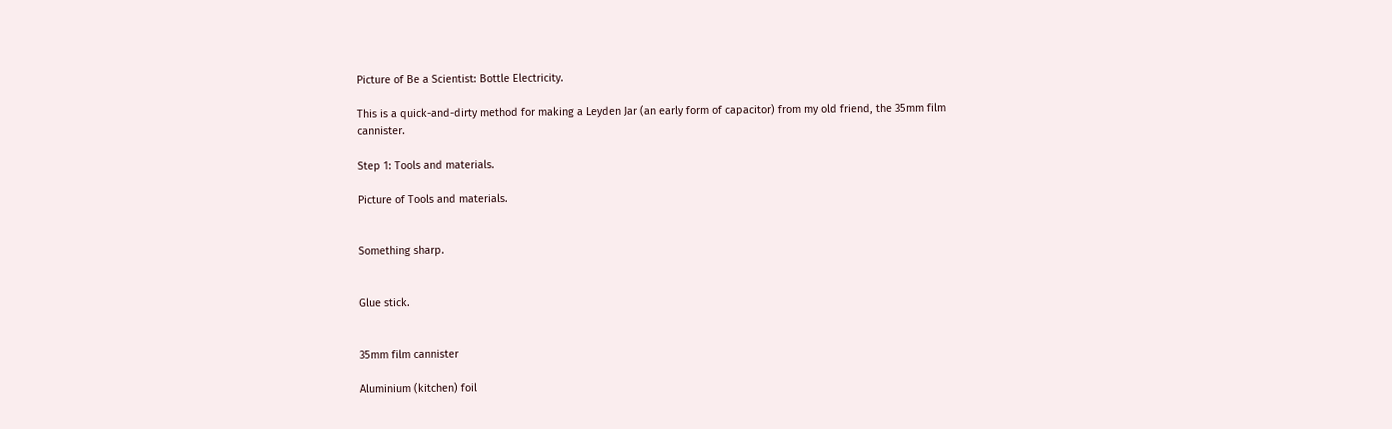Picture of Be a Scientist: Bottle Electricity.

This is a quick-and-dirty method for making a Leyden Jar (an early form of capacitor) from my old friend, the 35mm film cannister.

Step 1: Tools and materials.

Picture of Tools and materials.


Something sharp.


Glue stick.


35mm film cannister

Aluminium (kitchen) foil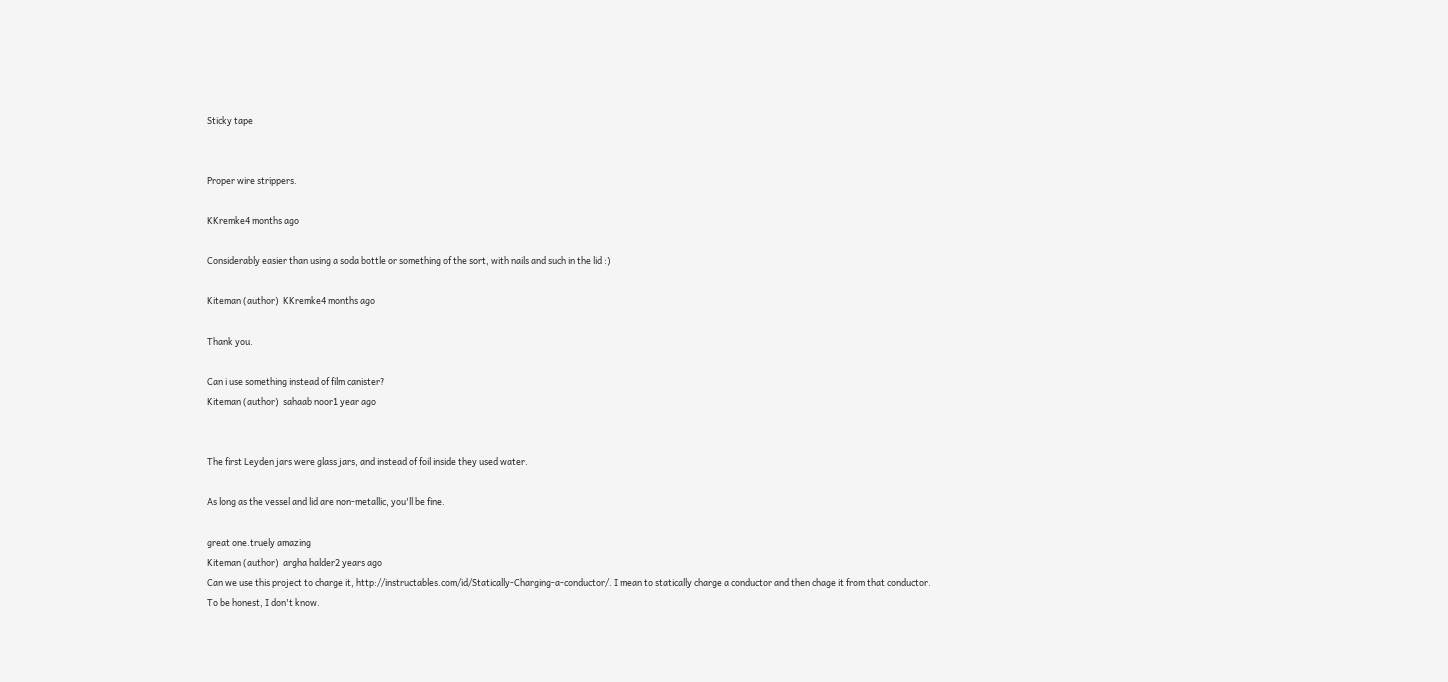Sticky tape


Proper wire strippers.

KKremke4 months ago

Considerably easier than using a soda bottle or something of the sort, with nails and such in the lid :)

Kiteman (author)  KKremke4 months ago

Thank you.

Can i use something instead of film canister?
Kiteman (author)  sahaab noor1 year ago


The first Leyden jars were glass jars, and instead of foil inside they used water.

As long as the vessel and lid are non-metallic, you'll be fine.

great one.truely amazing
Kiteman (author)  argha halder2 years ago
Can we use this project to charge it, http://instructables.com/id/Statically-Charging-a-conductor/. I mean to statically charge a conductor and then chage it from that conductor.
To be honest, I don't know.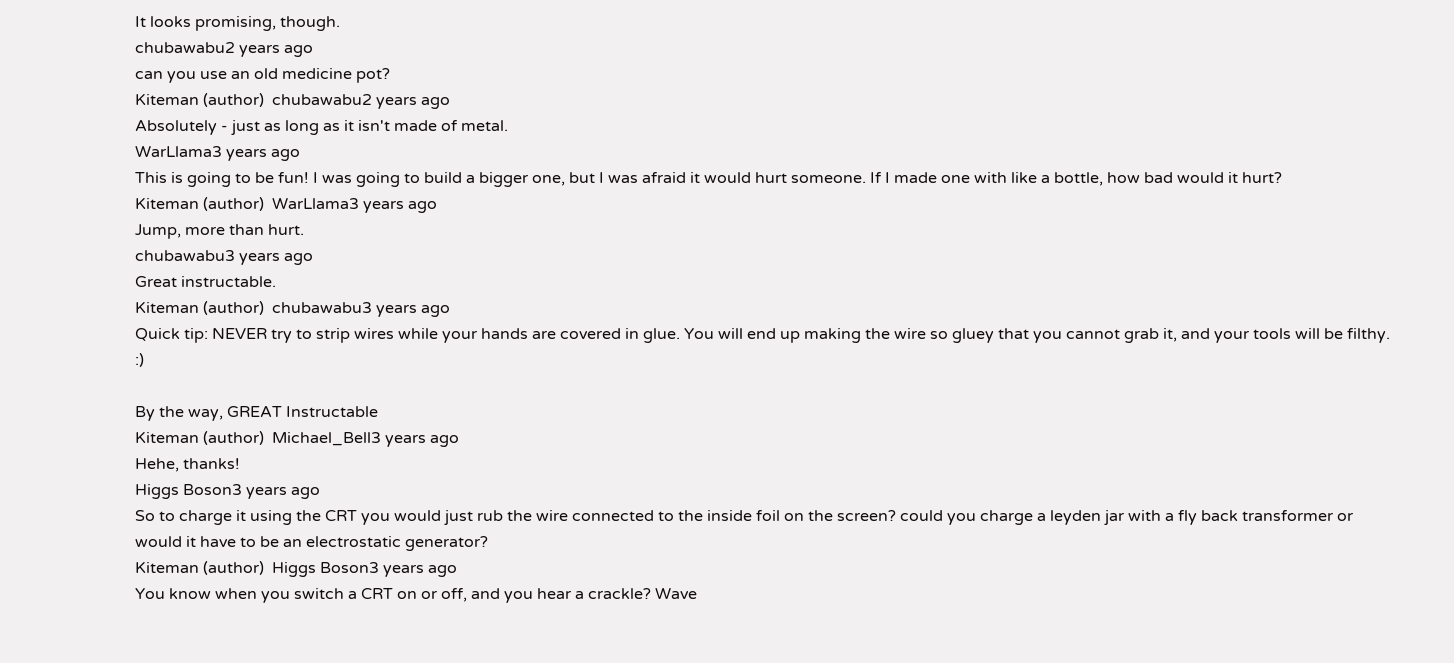It looks promising, though.
chubawabu2 years ago
can you use an old medicine pot?
Kiteman (author)  chubawabu2 years ago
Absolutely - just as long as it isn't made of metal.
WarLlama3 years ago
This is going to be fun! I was going to build a bigger one, but I was afraid it would hurt someone. If I made one with like a bottle, how bad would it hurt?
Kiteman (author)  WarLlama3 years ago
Jump, more than hurt.
chubawabu3 years ago
Great instructable.
Kiteman (author)  chubawabu3 years ago
Quick tip: NEVER try to strip wires while your hands are covered in glue. You will end up making the wire so gluey that you cannot grab it, and your tools will be filthy. :)

By the way, GREAT Instructable
Kiteman (author)  Michael_Bell3 years ago
Hehe, thanks!
Higgs Boson3 years ago
So to charge it using the CRT you would just rub the wire connected to the inside foil on the screen? could you charge a leyden jar with a fly back transformer or would it have to be an electrostatic generator?
Kiteman (author)  Higgs Boson3 years ago
You know when you switch a CRT on or off, and you hear a crackle? Wave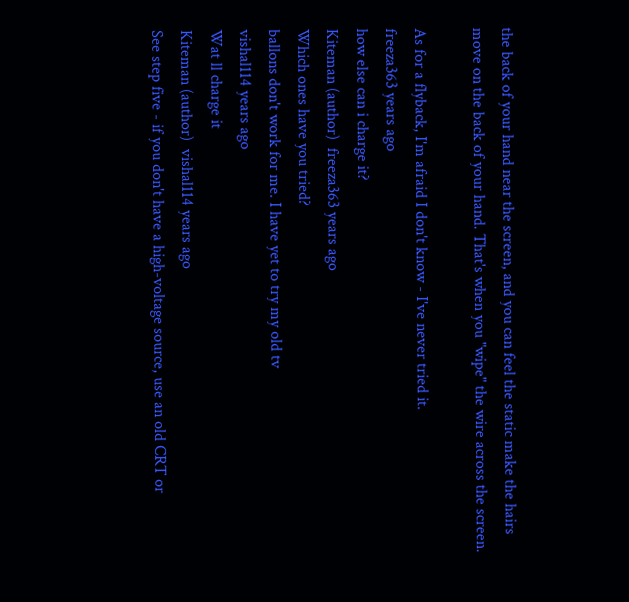the back of your hand near the screen, and you can feel the static make the hairs move on the back of your hand. That's when you "wipe" the wire across the screen.

As for a flyback, I'm afraid I don't know - I've never tried it.
freeza363 years ago
how else can i charge it?
Kiteman (author)  freeza363 years ago
Which ones have you tried?
ballons don't work for me. I have yet to try my old tv
vishal114 years ago
Wat ll charge it
Kiteman (author)  vishal114 years ago
See step five - if you don't have a high-voltage source, use an old CRT or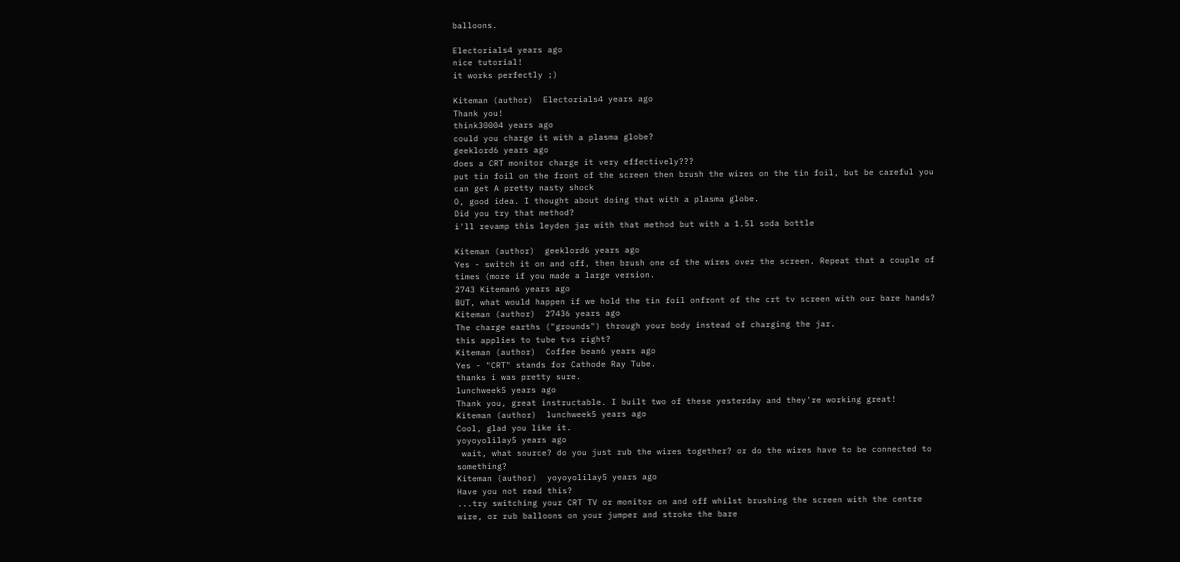balloons.

Electorials4 years ago
nice tutorial!
it works perfectly ;)

Kiteman (author)  Electorials4 years ago
Thank you!
think30004 years ago
could you charge it with a plasma globe?
geeklord6 years ago
does a CRT monitor charge it very effectively???
put tin foil on the front of the screen then brush the wires on the tin foil, but be careful you can get A pretty nasty shock
O, good idea. I thought about doing that with a plasma globe.
Did you try that method?
i'll revamp this leyden jar with that method but with a 1.5l soda bottle

Kiteman (author)  geeklord6 years ago
Yes - switch it on and off, then brush one of the wires over the screen. Repeat that a couple of times (more if you made a large version.
2743 Kiteman6 years ago
BUT, what would happen if we hold the tin foil onfront of the crt tv screen with our bare hands?
Kiteman (author)  27436 years ago
The charge earths ("grounds") through your body instead of charging the jar.
this applies to tube tvs right?
Kiteman (author)  Coffee bean6 years ago
Yes - "CRT" stands for Cathode Ray Tube.
thanks i was pretty sure.
lunchweek5 years ago
Thank you, great instructable. I built two of these yesterday and they're working great!
Kiteman (author)  lunchweek5 years ago
Cool, glad you like it.
yoyoyolilay5 years ago
 wait, what source? do you just rub the wires together? or do the wires have to be connected to something?
Kiteman (author)  yoyoyolilay5 years ago
Have you not read this?
...try switching your CRT TV or monitor on and off whilst brushing the screen with the centre wire, or rub balloons on your jumper and stroke the bare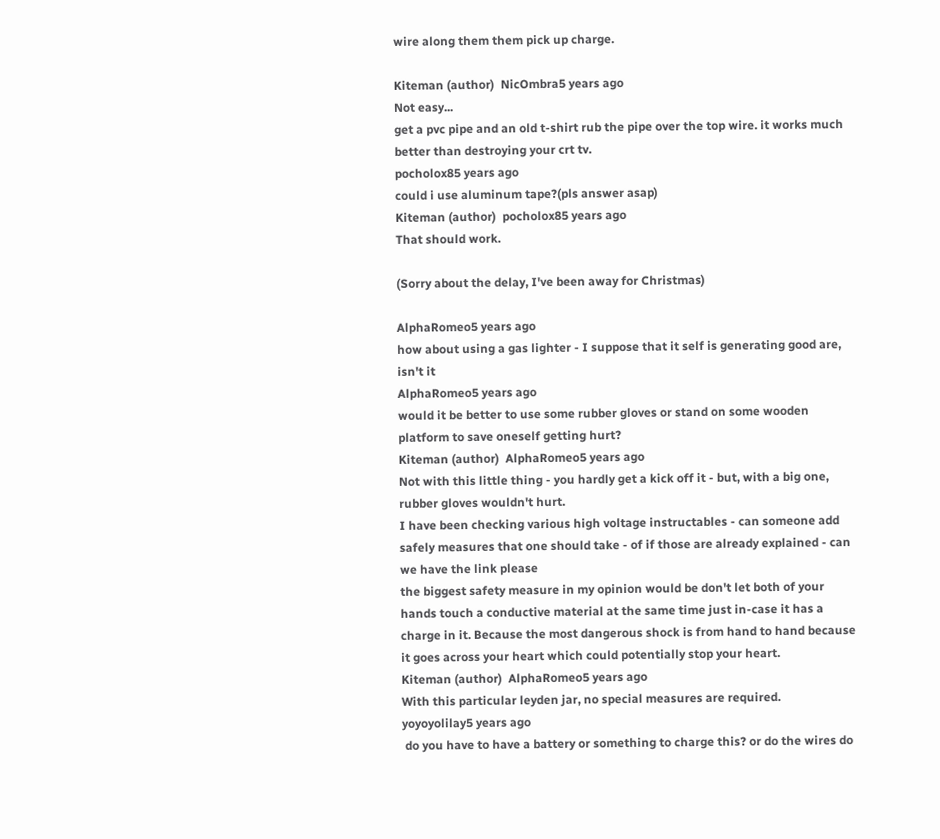wire along them them pick up charge.

Kiteman (author)  NicOmbra5 years ago
Not easy...
get a pvc pipe and an old t-shirt rub the pipe over the top wire. it works much better than destroying your crt tv.
pocholox85 years ago
could i use aluminum tape?(pls answer asap)
Kiteman (author)  pocholox85 years ago
That should work.

(Sorry about the delay, I've been away for Christmas)

AlphaRomeo5 years ago
how about using a gas lighter - I suppose that it self is generating good are, isn't it
AlphaRomeo5 years ago
would it be better to use some rubber gloves or stand on some wooden platform to save oneself getting hurt?
Kiteman (author)  AlphaRomeo5 years ago
Not with this little thing - you hardly get a kick off it - but, with a big one, rubber gloves wouldn't hurt.
I have been checking various high voltage instructables - can someone add safely measures that one should take - of if those are already explained - can we have the link please
the biggest safety measure in my opinion would be don't let both of your hands touch a conductive material at the same time just in-case it has a charge in it. Because the most dangerous shock is from hand to hand because it goes across your heart which could potentially stop your heart.
Kiteman (author)  AlphaRomeo5 years ago
With this particular leyden jar, no special measures are required.
yoyoyolilay5 years ago
 do you have to have a battery or something to charge this? or do the wires do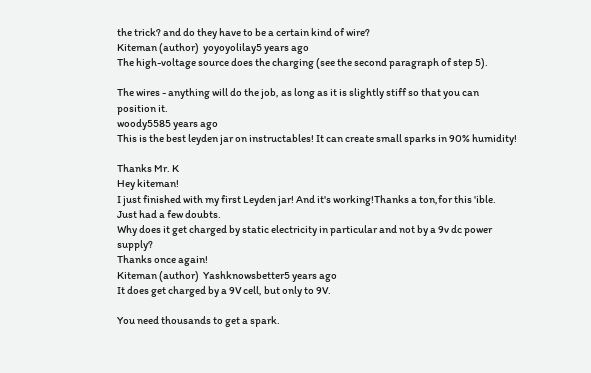the trick? and do they have to be a certain kind of wire?
Kiteman (author)  yoyoyolilay5 years ago
The high-voltage source does the charging (see the second paragraph of step 5).

The wires - anything will do the job, as long as it is slightly stiff so that you can position it.
woody5585 years ago
This is the best leyden jar on instructables! It can create small sparks in 90% humidity!

Thanks Mr. K
Hey kiteman!
I just finished with my first Leyden jar! And it's working!Thanks a ton,for this 'ible.
Just had a few doubts.
Why does it get charged by static electricity in particular and not by a 9v dc power supply?
Thanks once again!
Kiteman (author)  Yashknowsbetter5 years ago
It does get charged by a 9V cell, but only to 9V.

You need thousands to get a spark.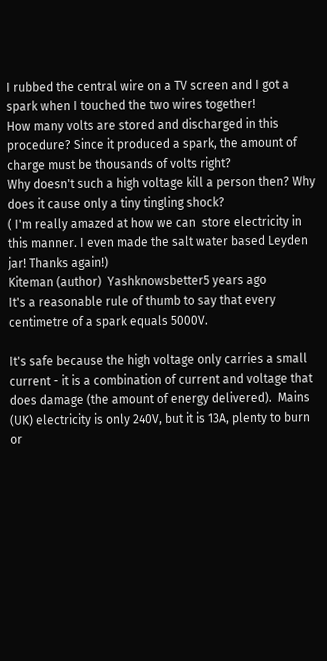I rubbed the central wire on a TV screen and I got a spark when I touched the two wires together!
How many volts are stored and discharged in this procedure? Since it produced a spark, the amount of charge must be thousands of volts right?
Why doesn't such a high voltage kill a person then? Why does it cause only a tiny tingling shock?
( I'm really amazed at how we can  store electricity in this manner. I even made the salt water based Leyden jar! Thanks again!)
Kiteman (author)  Yashknowsbetter5 years ago
It's a reasonable rule of thumb to say that every centimetre of a spark equals 5000V.

It's safe because the high voltage only carries a small current - it is a combination of current and voltage that does damage (the amount of energy delivered).  Mains (UK) electricity is only 240V, but it is 13A, plenty to burn or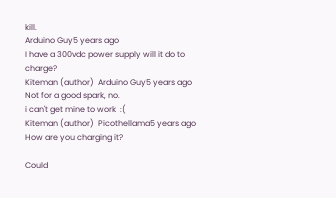kill.
Arduino Guy5 years ago
I have a 300vdc power supply will it do to charge?
Kiteman (author)  Arduino Guy5 years ago
Not for a good spark, no.
i can't get mine to work  :(
Kiteman (author)  Picothellama5 years ago
How are you charging it?

Could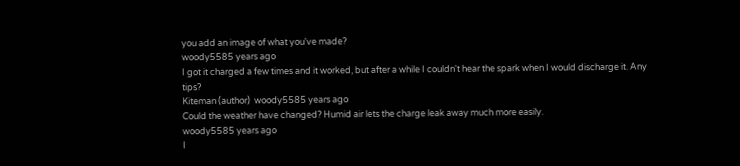you add an image of what you've made?
woody5585 years ago
I got it charged a few times and it worked, but after a while I couldn't hear the spark when I would discharge it. Any tips?
Kiteman (author)  woody5585 years ago
Could the weather have changed? Humid air lets the charge leak away much more easily.
woody5585 years ago
I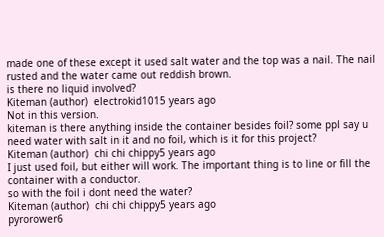made one of these except it used salt water and the top was a nail. The nail rusted and the water came out reddish brown.
is there no liquid involved?
Kiteman (author)  electrokid1015 years ago
Not in this version.
kiteman is there anything inside the container besides foil? some ppl say u need water with salt in it and no foil, which is it for this project?
Kiteman (author)  chi chi chippy5 years ago
I just used foil, but either will work. The important thing is to line or fill the container with a conductor.
so with the foil i dont need the water?
Kiteman (author)  chi chi chippy5 years ago
pyrorower6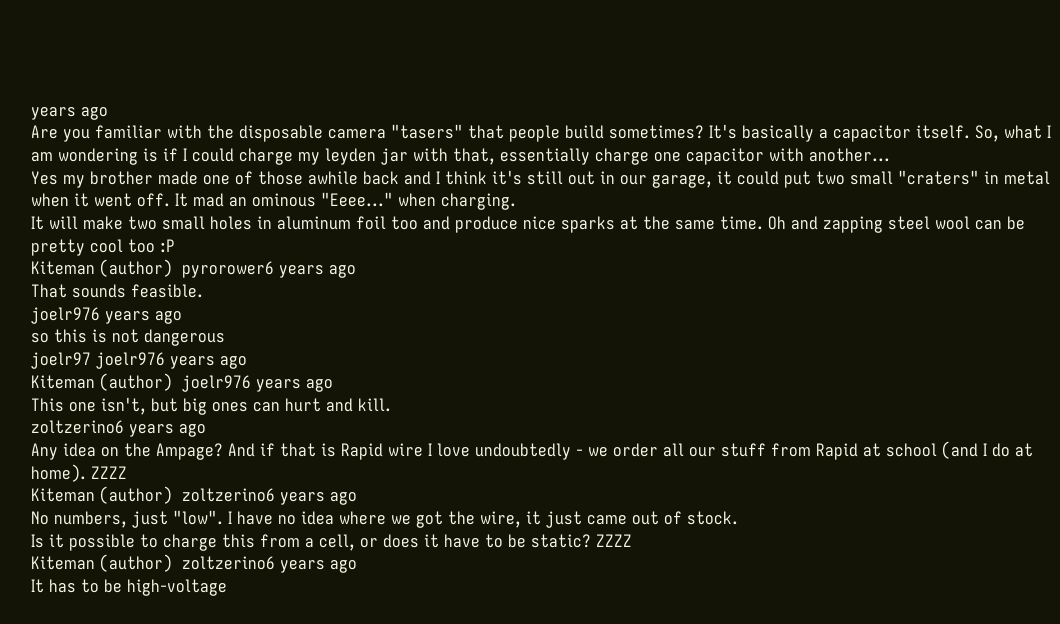years ago
Are you familiar with the disposable camera "tasers" that people build sometimes? It's basically a capacitor itself. So, what I am wondering is if I could charge my leyden jar with that, essentially charge one capacitor with another...
Yes my brother made one of those awhile back and I think it's still out in our garage, it could put two small "craters" in metal when it went off. It mad an ominous "Eeee..." when charging.
It will make two small holes in aluminum foil too and produce nice sparks at the same time. Oh and zapping steel wool can be pretty cool too :P
Kiteman (author)  pyrorower6 years ago
That sounds feasible.
joelr976 years ago
so this is not dangerous
joelr97 joelr976 years ago
Kiteman (author)  joelr976 years ago
This one isn't, but big ones can hurt and kill.
zoltzerino6 years ago
Any idea on the Ampage? And if that is Rapid wire I love undoubtedly - we order all our stuff from Rapid at school (and I do at home). ZZZZ
Kiteman (author)  zoltzerino6 years ago
No numbers, just "low". I have no idea where we got the wire, it just came out of stock.
Is it possible to charge this from a cell, or does it have to be static? ZZZZ
Kiteman (author)  zoltzerino6 years ago
It has to be high-voltage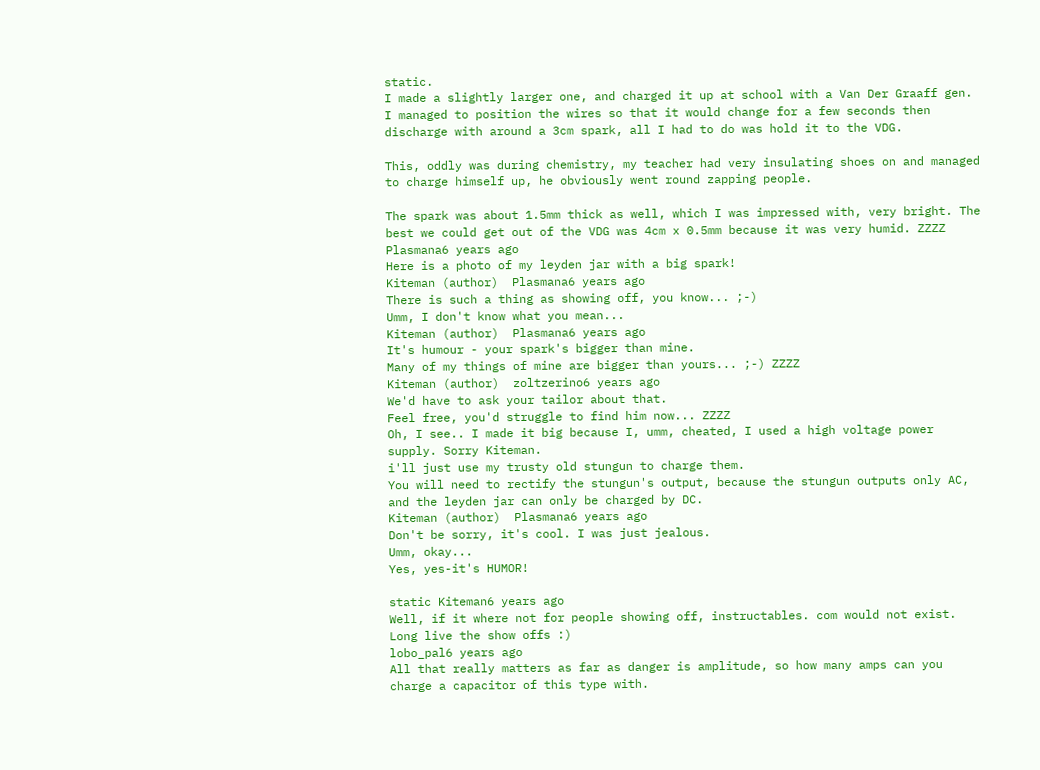static.
I made a slightly larger one, and charged it up at school with a Van Der Graaff gen.
I managed to position the wires so that it would change for a few seconds then discharge with around a 3cm spark, all I had to do was hold it to the VDG.

This, oddly was during chemistry, my teacher had very insulating shoes on and managed to charge himself up, he obviously went round zapping people.

The spark was about 1.5mm thick as well, which I was impressed with, very bright. The best we could get out of the VDG was 4cm x 0.5mm because it was very humid. ZZZZ
Plasmana6 years ago
Here is a photo of my leyden jar with a big spark!
Kiteman (author)  Plasmana6 years ago
There is such a thing as showing off, you know... ;-)
Umm, I don't know what you mean...
Kiteman (author)  Plasmana6 years ago
It's humour - your spark's bigger than mine.
Many of my things of mine are bigger than yours... ;-) ZZZZ
Kiteman (author)  zoltzerino6 years ago
We'd have to ask your tailor about that.
Feel free, you'd struggle to find him now... ZZZZ
Oh, I see.. I made it big because I, umm, cheated, I used a high voltage power supply. Sorry Kiteman.
i'll just use my trusty old stungun to charge them.
You will need to rectify the stungun's output, because the stungun outputs only AC, and the leyden jar can only be charged by DC.
Kiteman (author)  Plasmana6 years ago
Don't be sorry, it's cool. I was just jealous.
Umm, okay...
Yes, yes-it's HUMOR!

static Kiteman6 years ago
Well, if it where not for people showing off, instructables. com would not exist. Long live the show offs :)
lobo_pal6 years ago
All that really matters as far as danger is amplitude, so how many amps can you charge a capacitor of this type with.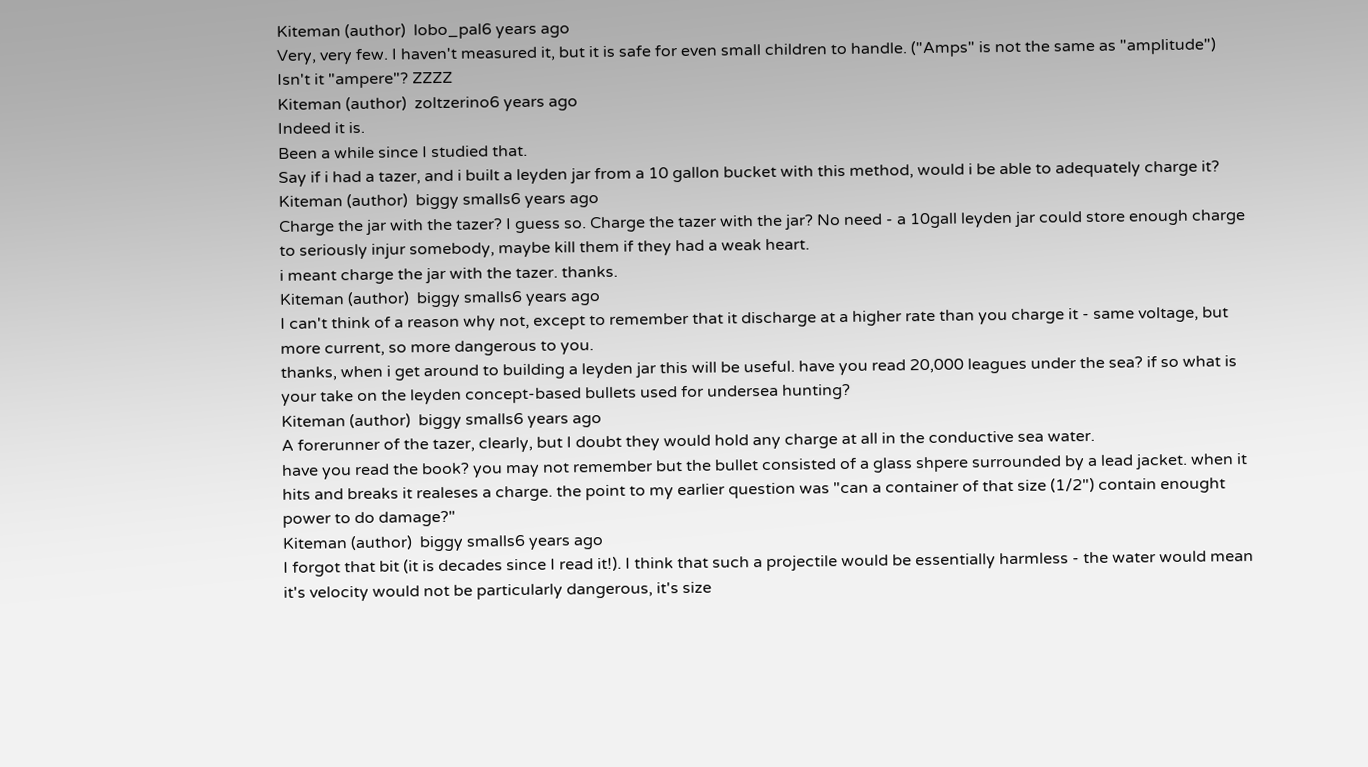Kiteman (author)  lobo_pal6 years ago
Very, very few. I haven't measured it, but it is safe for even small children to handle. ("Amps" is not the same as "amplitude")
Isn't it "ampere"? ZZZZ
Kiteman (author)  zoltzerino6 years ago
Indeed it is.
Been a while since I studied that.
Say if i had a tazer, and i built a leyden jar from a 10 gallon bucket with this method, would i be able to adequately charge it?
Kiteman (author)  biggy smalls6 years ago
Charge the jar with the tazer? I guess so. Charge the tazer with the jar? No need - a 10gall leyden jar could store enough charge to seriously injur somebody, maybe kill them if they had a weak heart.
i meant charge the jar with the tazer. thanks.
Kiteman (author)  biggy smalls6 years ago
I can't think of a reason why not, except to remember that it discharge at a higher rate than you charge it - same voltage, but more current, so more dangerous to you.
thanks, when i get around to building a leyden jar this will be useful. have you read 20,000 leagues under the sea? if so what is your take on the leyden concept-based bullets used for undersea hunting?
Kiteman (author)  biggy smalls6 years ago
A forerunner of the tazer, clearly, but I doubt they would hold any charge at all in the conductive sea water.
have you read the book? you may not remember but the bullet consisted of a glass shpere surrounded by a lead jacket. when it hits and breaks it realeses a charge. the point to my earlier question was "can a container of that size (1/2") contain enought power to do damage?"
Kiteman (author)  biggy smalls6 years ago
I forgot that bit (it is decades since I read it!). I think that such a projectile would be essentially harmless - the water would mean it's velocity would not be particularly dangerous, it's size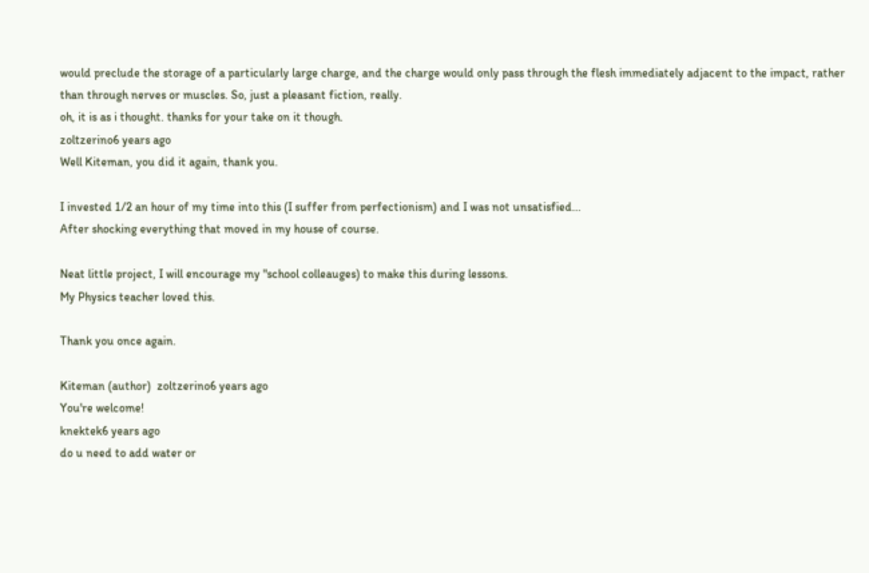would preclude the storage of a particularly large charge, and the charge would only pass through the flesh immediately adjacent to the impact, rather than through nerves or muscles. So, just a pleasant fiction, really.
oh, it is as i thought. thanks for your take on it though.
zoltzerino6 years ago
Well Kiteman, you did it again, thank you.

I invested 1/2 an hour of my time into this (I suffer from perfectionism) and I was not unsatisfied...
After shocking everything that moved in my house of course.

Neat little project, I will encourage my "school colleauges) to make this during lessons.
My Physics teacher loved this.

Thank you once again.

Kiteman (author)  zoltzerino6 years ago
You're welcome!
knektek6 years ago
do u need to add water or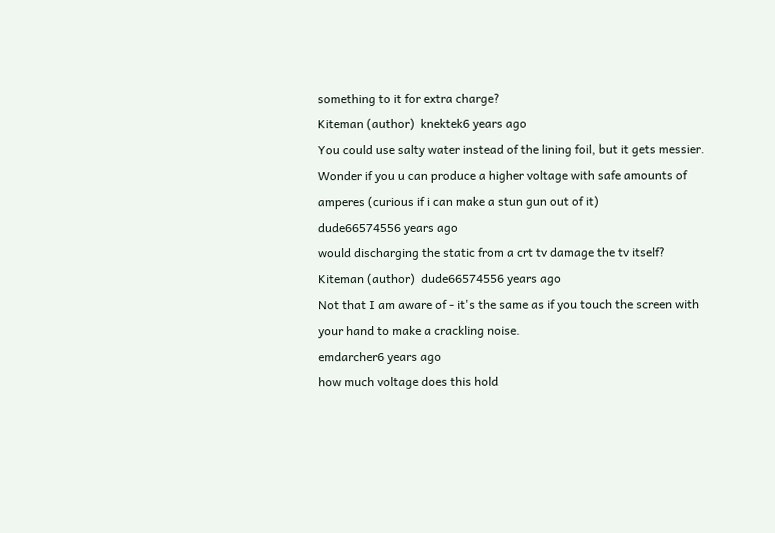something to it for extra charge?
Kiteman (author)  knektek6 years ago
You could use salty water instead of the lining foil, but it gets messier.
Wonder if you u can produce a higher voltage with safe amounts of amperes (curious if i can make a stun gun out of it)
dude66574556 years ago
would discharging the static from a crt tv damage the tv itself?
Kiteman (author)  dude66574556 years ago
Not that I am aware of - it's the same as if you touch the screen with your hand to make a crackling noise.
emdarcher6 years ago
how much voltage does this hold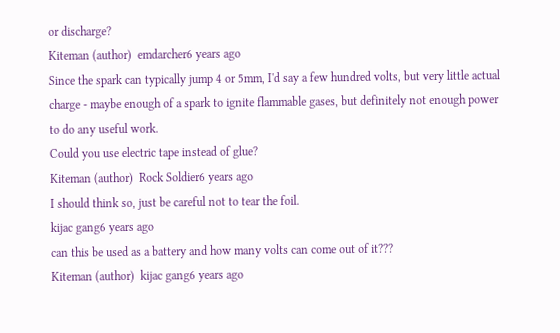or discharge?
Kiteman (author)  emdarcher6 years ago
Since the spark can typically jump 4 or 5mm, I'd say a few hundred volts, but very little actual charge - maybe enough of a spark to ignite flammable gases, but definitely not enough power to do any useful work.
Could you use electric tape instead of glue?
Kiteman (author)  Rock Soldier6 years ago
I should think so, just be careful not to tear the foil.
kijac gang6 years ago
can this be used as a battery and how many volts can come out of it???
Kiteman (author)  kijac gang6 years ago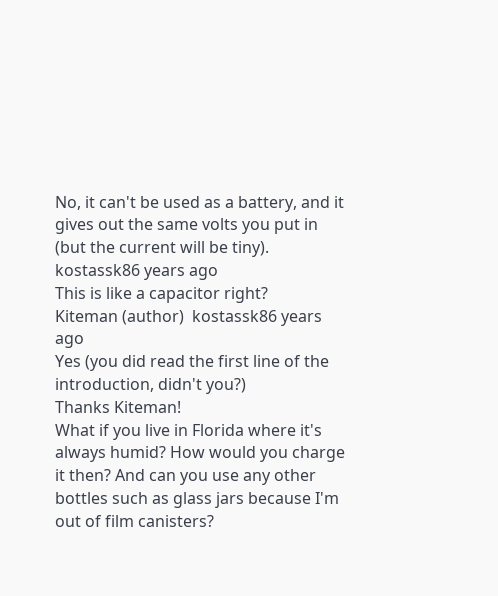No, it can't be used as a battery, and it gives out the same volts you put in (but the current will be tiny).
kostassk86 years ago
This is like a capacitor right?
Kiteman (author)  kostassk86 years ago
Yes (you did read the first line of the introduction, didn't you?)
Thanks Kiteman!
What if you live in Florida where it's always humid? How would you charge it then? And can you use any other bottles such as glass jars because I'm out of film canisters?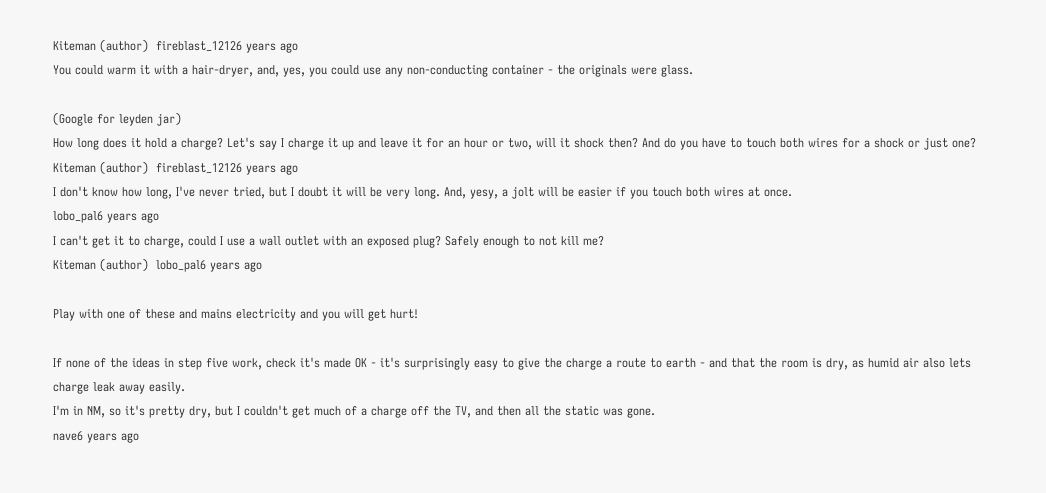Kiteman (author)  fireblast_12126 years ago
You could warm it with a hair-dryer, and, yes, you could use any non-conducting container - the originals were glass.

(Google for leyden jar)
How long does it hold a charge? Let's say I charge it up and leave it for an hour or two, will it shock then? And do you have to touch both wires for a shock or just one?
Kiteman (author)  fireblast_12126 years ago
I don't know how long, I've never tried, but I doubt it will be very long. And, yesy, a jolt will be easier if you touch both wires at once.
lobo_pal6 years ago
I can't get it to charge, could I use a wall outlet with an exposed plug? Safely enough to not kill me?
Kiteman (author)  lobo_pal6 years ago

Play with one of these and mains electricity and you will get hurt!

If none of the ideas in step five work, check it's made OK - it's surprisingly easy to give the charge a route to earth - and that the room is dry, as humid air also lets charge leak away easily.
I'm in NM, so it's pretty dry, but I couldn't get much of a charge off the TV, and then all the static was gone.
nave6 years ago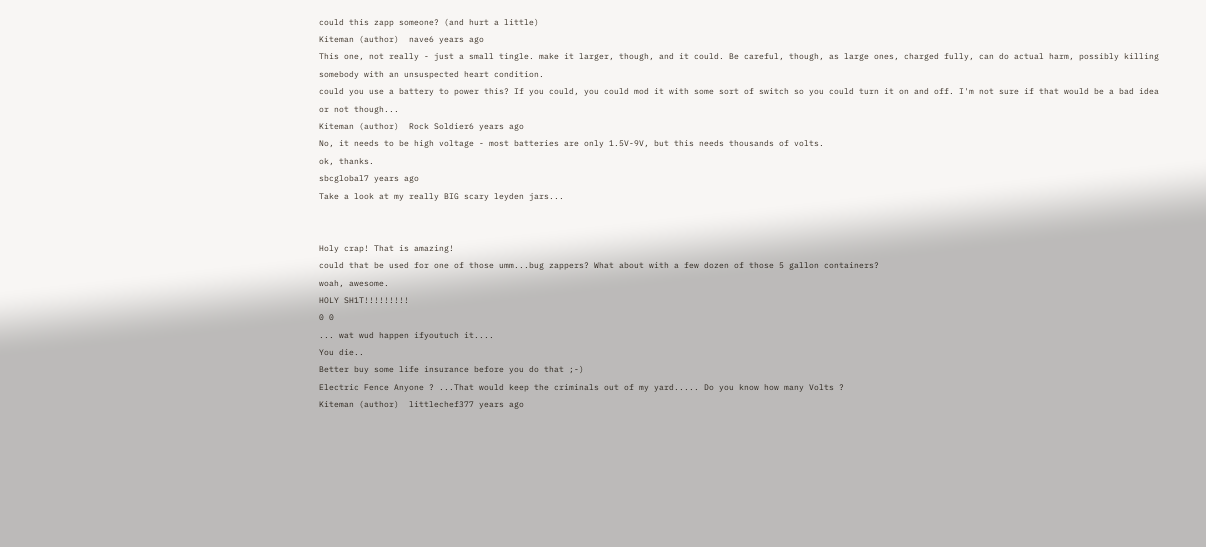could this zapp someone? (and hurt a little)
Kiteman (author)  nave6 years ago
This one, not really - just a small tingle. make it larger, though, and it could. Be careful, though, as large ones, charged fully, can do actual harm, possibly killing somebody with an unsuspected heart condition.
could you use a battery to power this? If you could, you could mod it with some sort of switch so you could turn it on and off. I'm not sure if that would be a bad idea or not though...
Kiteman (author)  Rock Soldier6 years ago
No, it needs to be high voltage - most batteries are only 1.5V-9V, but this needs thousands of volts.
ok, thanks.
sbcglobal7 years ago
Take a look at my really BIG scary leyden jars...


Holy crap! That is amazing!
could that be used for one of those umm...bug zappers? What about with a few dozen of those 5 gallon containers?
woah, awesome.
HOLY SH1T!!!!!!!!!
0 0
... wat wud happen ifyoutuch it....
You die..
Better buy some life insurance before you do that ;-)
Electric Fence Anyone ? ...That would keep the criminals out of my yard..... Do you know how many Volts ?
Kiteman (author)  littlechef377 years ago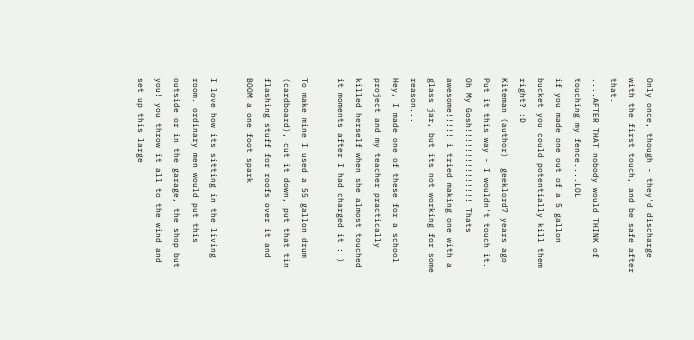Only once, though - they'd discharge with the first touch, and be safe after that.
....AFTER THAT nobody would THINK of touching my fence....LOL
if you made one out of a 5 gallon bucket you could potentially kill them right? :D
Kiteman (author)  geeklord7 years ago
Put it this way - I wouldn't touch it.
Oh My Gosh!!!!!!!!!!!!!!! Thats awesome!!!!! i tried making one with a glass jar, but its not working for some reason...
Hey, I made one of these for a school project and my teacher practically killed herself when she almost touched it moments after I had charged it : )

To make mine I used a 55 gallon drum (cardboard), cut it down, put that tin flashing stuff for roofs over it and BOOM a one foot spark

I love how its sitting in the living room. ordinary men would put this outside or in the garage, the shop but you! you throw it all to the wind and set up this large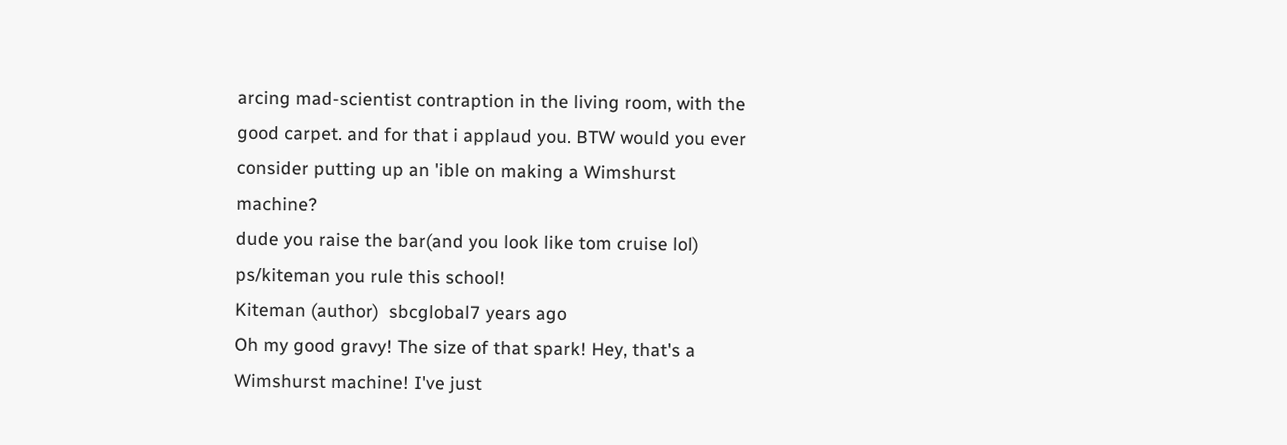arcing mad-scientist contraption in the living room, with the good carpet. and for that i applaud you. BTW would you ever consider putting up an 'ible on making a Wimshurst machine?
dude you raise the bar(and you look like tom cruise lol) ps/kiteman you rule this school!
Kiteman (author)  sbcglobal7 years ago
Oh my good gravy! The size of that spark! Hey, that's a Wimshurst machine! I've just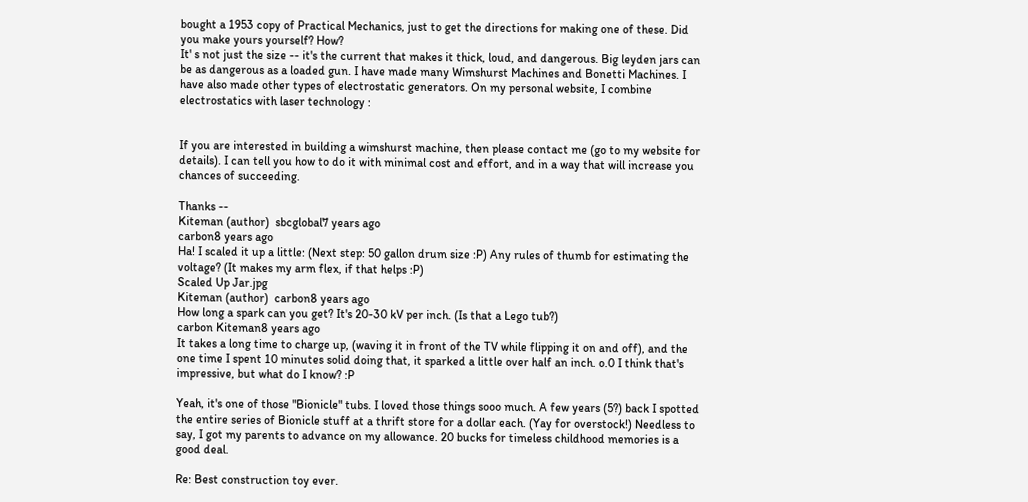bought a 1953 copy of Practical Mechanics, just to get the directions for making one of these. Did you make yours yourself? How?
It' s not just the size -- it's the current that makes it thick, loud, and dangerous. Big leyden jars can be as dangerous as a loaded gun. I have made many Wimshurst Machines and Bonetti Machines. I have also made other types of electrostatic generators. On my personal website, I combine electrostatics with laser technology :


If you are interested in building a wimshurst machine, then please contact me (go to my website for details). I can tell you how to do it with minimal cost and effort, and in a way that will increase you chances of succeeding.

Thanks --
Kiteman (author)  sbcglobal7 years ago
carbon8 years ago
Ha! I scaled it up a little: (Next step: 50 gallon drum size :P) Any rules of thumb for estimating the voltage? (It makes my arm flex, if that helps :P)
Scaled Up Jar.jpg
Kiteman (author)  carbon8 years ago
How long a spark can you get? It's 20-30 kV per inch. (Is that a Lego tub?)
carbon Kiteman8 years ago
It takes a long time to charge up, (waving it in front of the TV while flipping it on and off), and the one time I spent 10 minutes solid doing that, it sparked a little over half an inch. o.0 I think that's impressive, but what do I know? :P

Yeah, it's one of those "Bionicle" tubs. I loved those things sooo much. A few years (5?) back I spotted the entire series of Bionicle stuff at a thrift store for a dollar each. (Yay for overstock!) Needless to say, I got my parents to advance on my allowance. 20 bucks for timeless childhood memories is a good deal.

Re: Best construction toy ever.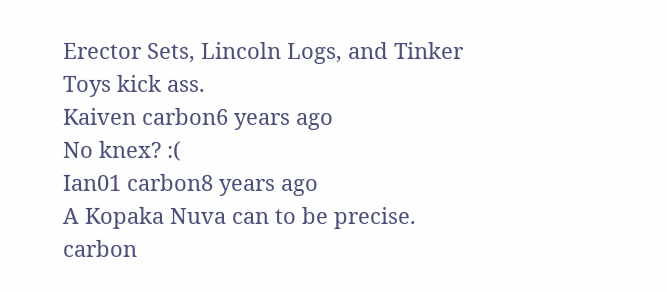Erector Sets, Lincoln Logs, and Tinker Toys kick ass.
Kaiven carbon6 years ago
No knex? :(
Ian01 carbon8 years ago
A Kopaka Nuva can to be precise.
carbon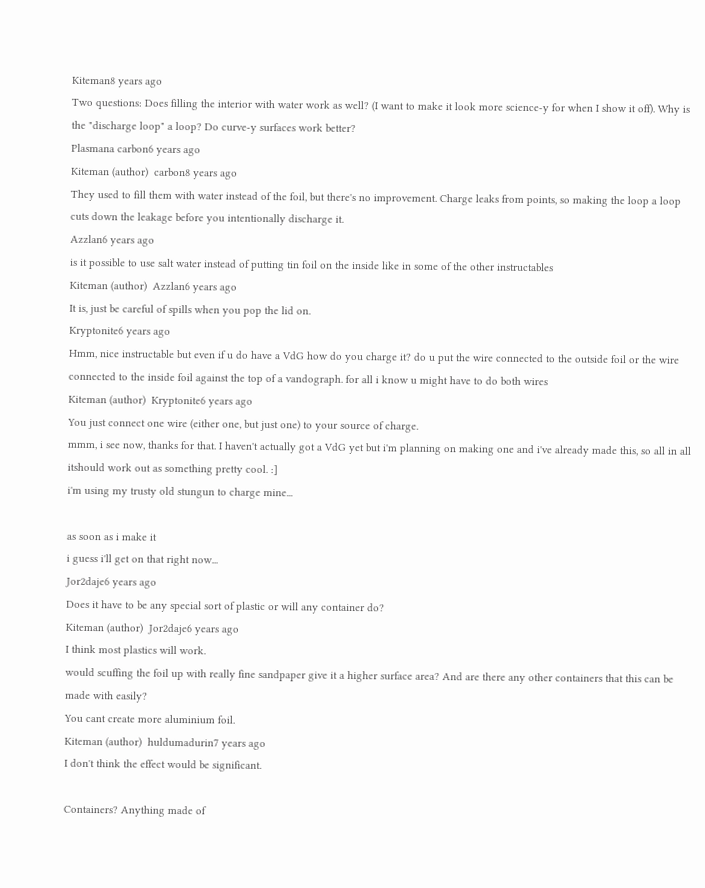Kiteman8 years ago
Two questions: Does filling the interior with water work as well? (I want to make it look more science-y for when I show it off). Why is the "discharge loop" a loop? Do curve-y surfaces work better?
Plasmana carbon6 years ago
Kiteman (author)  carbon8 years ago
They used to fill them with water instead of the foil, but there's no improvement. Charge leaks from points, so making the loop a loop cuts down the leakage before you intentionally discharge it.
Azzlan6 years ago
is it possible to use salt water instead of putting tin foil on the inside like in some of the other instructables
Kiteman (author)  Azzlan6 years ago
It is, just be careful of spills when you pop the lid on.
Kryptonite6 years ago
Hmm, nice instructable but even if u do have a VdG how do you charge it? do u put the wire connected to the outside foil or the wire connected to the inside foil against the top of a vandograph. for all i know u might have to do both wires
Kiteman (author)  Kryptonite6 years ago
You just connect one wire (either one, but just one) to your source of charge.
mmm, i see now, thanks for that. I haven't actually got a VdG yet but i'm planning on making one and i've already made this, so all in all itshould work out as something pretty cool. :]
i'm using my trusty old stungun to charge mine...

as soon as i make it
i guess i'll get on that right now...
Jor2daje6 years ago
Does it have to be any special sort of plastic or will any container do?
Kiteman (author)  Jor2daje6 years ago
I think most plastics will work.
would scuffing the foil up with really fine sandpaper give it a higher surface area? And are there any other containers that this can be made with easily?
You cant create more aluminium foil.
Kiteman (author)  huldumadurin7 years ago
I don't think the effect would be significant.

Containers? Anything made of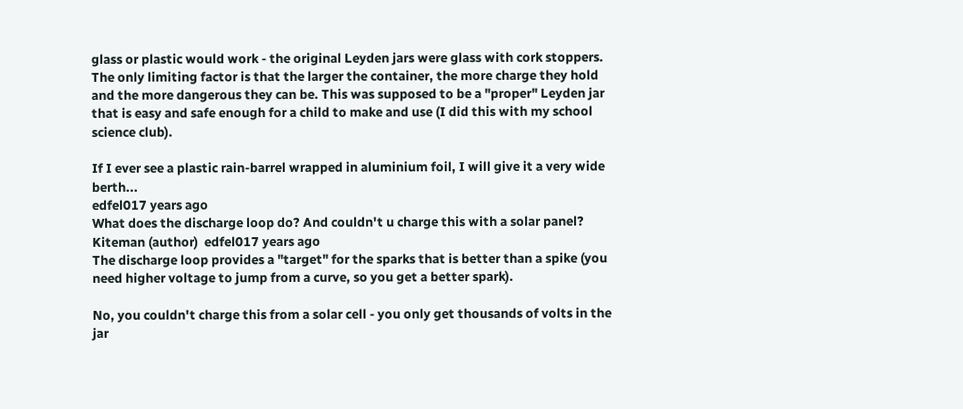glass or plastic would work - the original Leyden jars were glass with cork stoppers. The only limiting factor is that the larger the container, the more charge they hold and the more dangerous they can be. This was supposed to be a "proper" Leyden jar that is easy and safe enough for a child to make and use (I did this with my school science club).

If I ever see a plastic rain-barrel wrapped in aluminium foil, I will give it a very wide berth...
edfel017 years ago
What does the discharge loop do? And couldn't u charge this with a solar panel?
Kiteman (author)  edfel017 years ago
The discharge loop provides a "target" for the sparks that is better than a spike (you need higher voltage to jump from a curve, so you get a better spark).

No, you couldn't charge this from a solar cell - you only get thousands of volts in the jar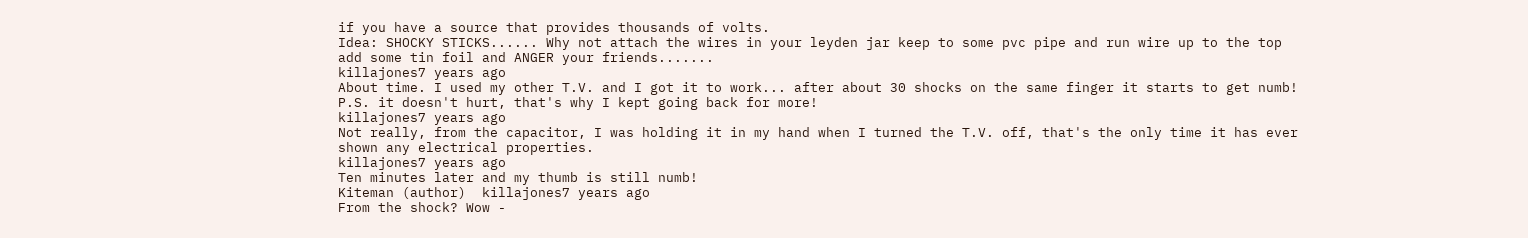if you have a source that provides thousands of volts.
Idea: SHOCKY STICKS...... Why not attach the wires in your leyden jar keep to some pvc pipe and run wire up to the top add some tin foil and ANGER your friends.......
killajones7 years ago
About time. I used my other T.V. and I got it to work... after about 30 shocks on the same finger it starts to get numb! P.S. it doesn't hurt, that's why I kept going back for more!
killajones7 years ago
Not really, from the capacitor, I was holding it in my hand when I turned the T.V. off, that's the only time it has ever shown any electrical properties.
killajones7 years ago
Ten minutes later and my thumb is still numb!
Kiteman (author)  killajones7 years ago
From the shock? Wow -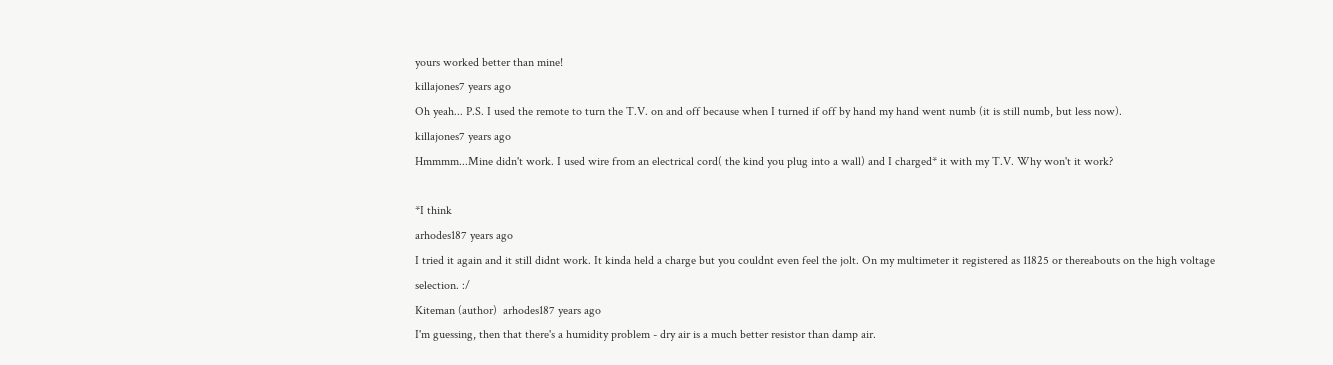yours worked better than mine!
killajones7 years ago
Oh yeah... P.S. I used the remote to turn the T.V. on and off because when I turned if off by hand my hand went numb (it is still numb, but less now).
killajones7 years ago
Hmmmm...Mine didn't work. I used wire from an electrical cord( the kind you plug into a wall) and I charged* it with my T.V. Why won't it work?

*I think
arhodes187 years ago
I tried it again and it still didnt work. It kinda held a charge but you couldnt even feel the jolt. On my multimeter it registered as 11825 or thereabouts on the high voltage selection. :/
Kiteman (author)  arhodes187 years ago
I'm guessing, then that there's a humidity problem - dry air is a much better resistor than damp air.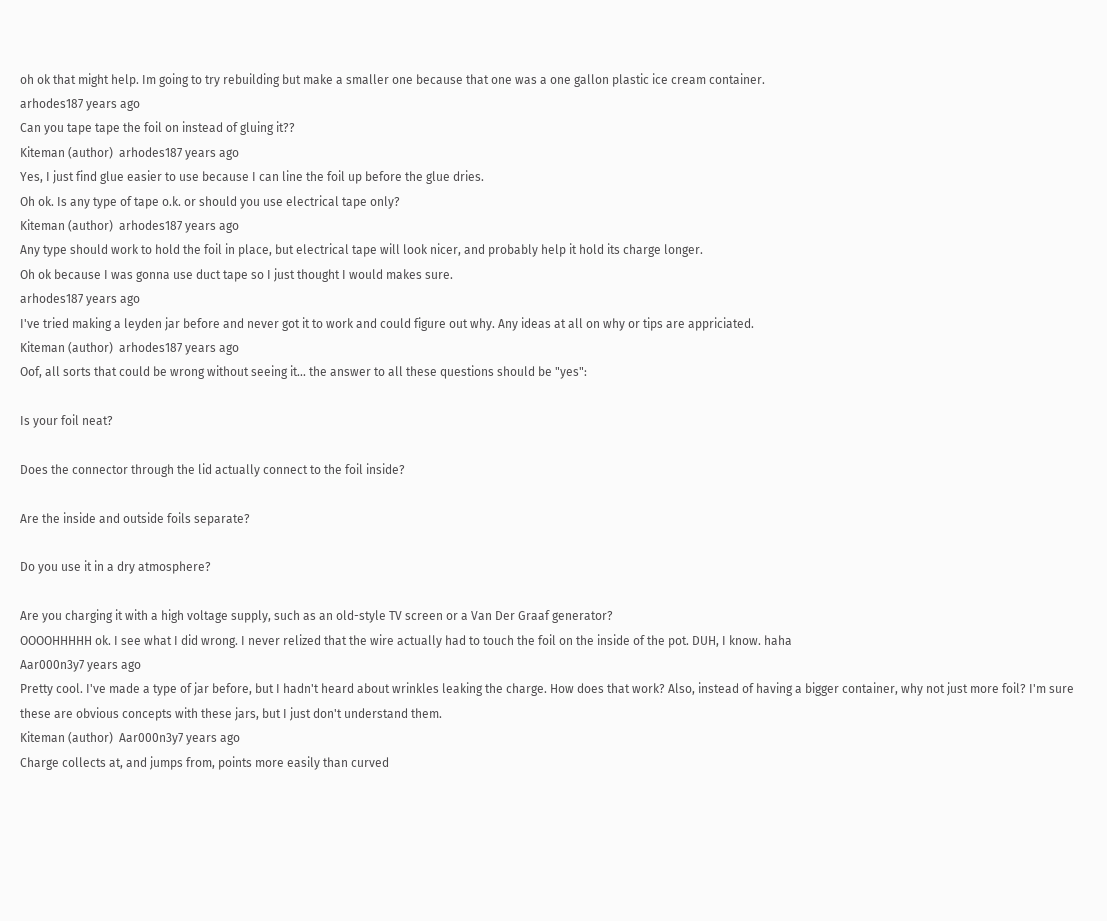oh ok that might help. Im going to try rebuilding but make a smaller one because that one was a one gallon plastic ice cream container.
arhodes187 years ago
Can you tape tape the foil on instead of gluing it??
Kiteman (author)  arhodes187 years ago
Yes, I just find glue easier to use because I can line the foil up before the glue dries.
Oh ok. Is any type of tape o.k. or should you use electrical tape only?
Kiteman (author)  arhodes187 years ago
Any type should work to hold the foil in place, but electrical tape will look nicer, and probably help it hold its charge longer.
Oh ok because I was gonna use duct tape so I just thought I would makes sure.
arhodes187 years ago
I've tried making a leyden jar before and never got it to work and could figure out why. Any ideas at all on why or tips are appriciated.
Kiteman (author)  arhodes187 years ago
Oof, all sorts that could be wrong without seeing it... the answer to all these questions should be "yes":

Is your foil neat?

Does the connector through the lid actually connect to the foil inside?

Are the inside and outside foils separate?

Do you use it in a dry atmosphere?

Are you charging it with a high voltage supply, such as an old-style TV screen or a Van Der Graaf generator?
OOOOHHHHH ok. I see what I did wrong. I never relized that the wire actually had to touch the foil on the inside of the pot. DUH, I know. haha
Aar000n3y7 years ago
Pretty cool. I've made a type of jar before, but I hadn't heard about wrinkles leaking the charge. How does that work? Also, instead of having a bigger container, why not just more foil? I'm sure these are obvious concepts with these jars, but I just don't understand them.
Kiteman (author)  Aar000n3y7 years ago
Charge collects at, and jumps from, points more easily than curved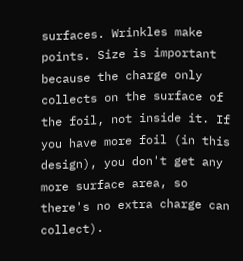surfaces. Wrinkles make points. Size is important because the charge only collects on the surface of the foil, not inside it. If you have more foil (in this design), you don't get any more surface area, so there's no extra charge can collect).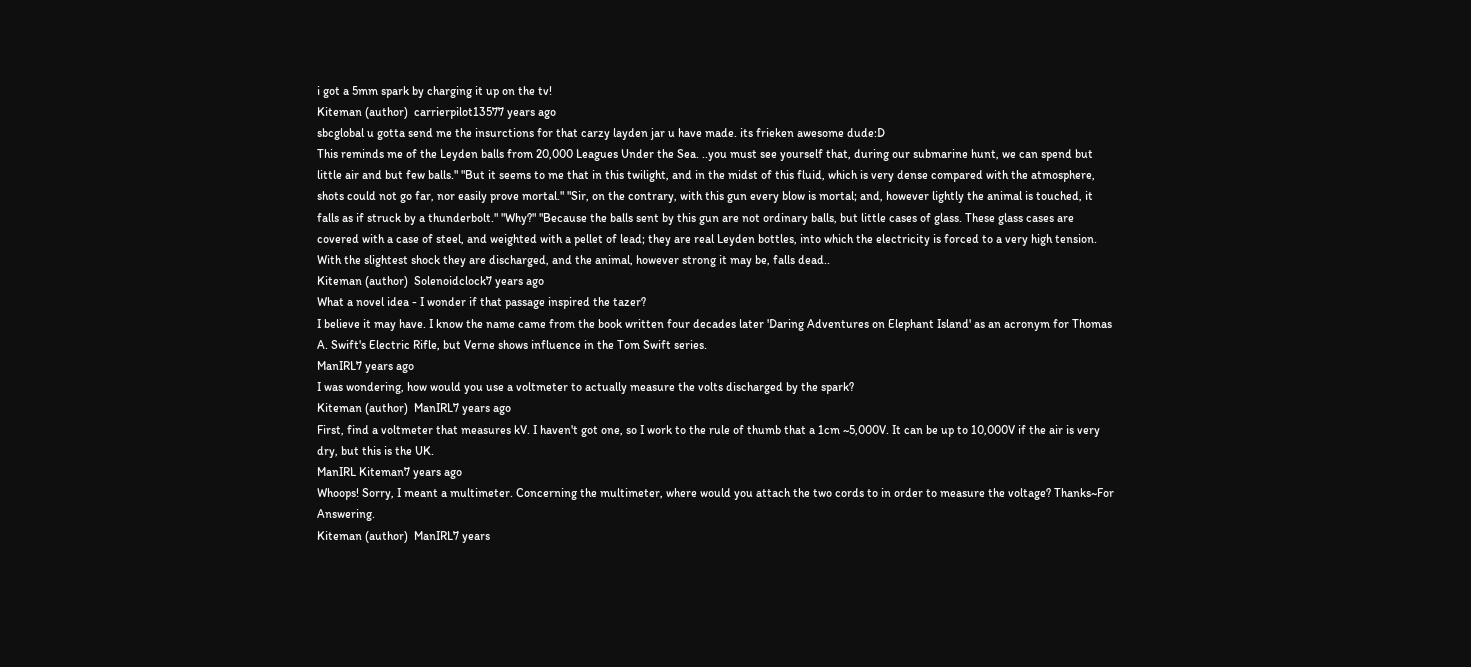i got a 5mm spark by charging it up on the tv!
Kiteman (author)  carrierpilot13577 years ago
sbcglobal u gotta send me the insurctions for that carzy layden jar u have made. its frieken awesome dude:D
This reminds me of the Leyden balls from 20,000 Leagues Under the Sea. ..you must see yourself that, during our submarine hunt, we can spend but little air and but few balls." "But it seems to me that in this twilight, and in the midst of this fluid, which is very dense compared with the atmosphere, shots could not go far, nor easily prove mortal." "Sir, on the contrary, with this gun every blow is mortal; and, however lightly the animal is touched, it falls as if struck by a thunderbolt." "Why?" "Because the balls sent by this gun are not ordinary balls, but little cases of glass. These glass cases are covered with a case of steel, and weighted with a pellet of lead; they are real Leyden bottles, into which the electricity is forced to a very high tension. With the slightest shock they are discharged, and the animal, however strong it may be, falls dead..
Kiteman (author)  Solenoidclock7 years ago
What a novel idea - I wonder if that passage inspired the tazer?
I believe it may have. I know the name came from the book written four decades later 'Daring Adventures on Elephant Island' as an acronym for Thomas A. Swift's Electric Rifle, but Verne shows influence in the Tom Swift series.
ManIRL7 years ago
I was wondering, how would you use a voltmeter to actually measure the volts discharged by the spark?
Kiteman (author)  ManIRL7 years ago
First, find a voltmeter that measures kV. I haven't got one, so I work to the rule of thumb that a 1cm ~5,000V. It can be up to 10,000V if the air is very dry, but this is the UK.
ManIRL Kiteman7 years ago
Whoops! Sorry, I meant a multimeter. Concerning the multimeter, where would you attach the two cords to in order to measure the voltage? Thanks~For Answering.
Kiteman (author)  ManIRL7 years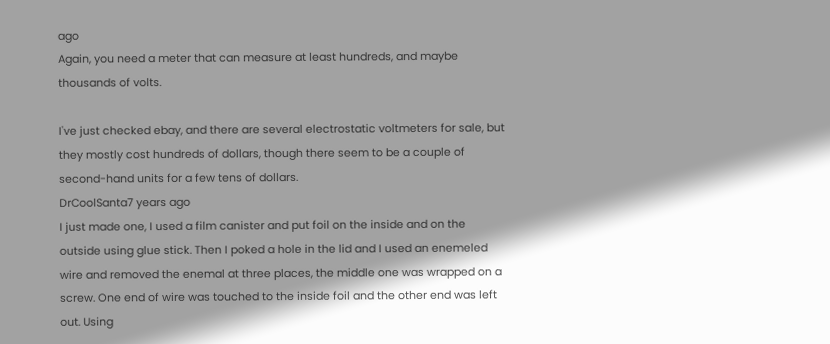ago
Again, you need a meter that can measure at least hundreds, and maybe thousands of volts.

I've just checked ebay, and there are several electrostatic voltmeters for sale, but they mostly cost hundreds of dollars, though there seem to be a couple of second-hand units for a few tens of dollars.
DrCoolSanta7 years ago
I just made one, I used a film canister and put foil on the inside and on the outside using glue stick. Then I poked a hole in the lid and I used an enemeled wire and removed the enemal at three places, the middle one was wrapped on a screw. One end of wire was touched to the inside foil and the other end was left out. Using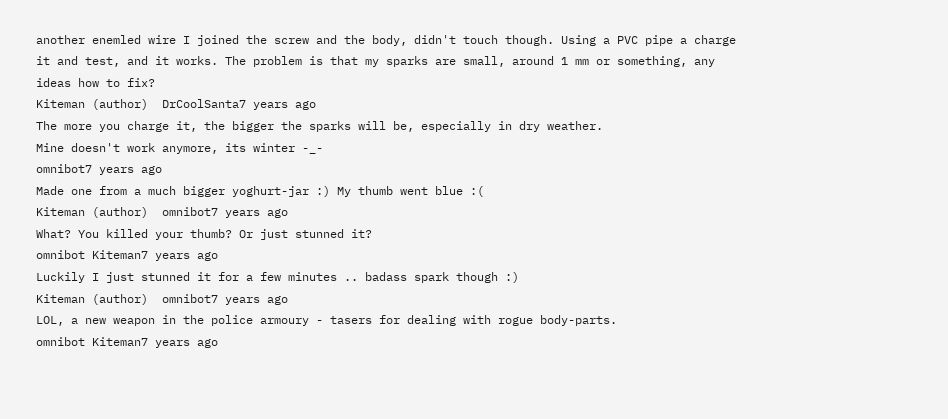another enemled wire I joined the screw and the body, didn't touch though. Using a PVC pipe a charge it and test, and it works. The problem is that my sparks are small, around 1 mm or something, any ideas how to fix?
Kiteman (author)  DrCoolSanta7 years ago
The more you charge it, the bigger the sparks will be, especially in dry weather.
Mine doesn't work anymore, its winter -_-
omnibot7 years ago
Made one from a much bigger yoghurt-jar :) My thumb went blue :(
Kiteman (author)  omnibot7 years ago
What? You killed your thumb? Or just stunned it?
omnibot Kiteman7 years ago
Luckily I just stunned it for a few minutes .. badass spark though :)
Kiteman (author)  omnibot7 years ago
LOL, a new weapon in the police armoury - tasers for dealing with rogue body-parts.
omnibot Kiteman7 years ago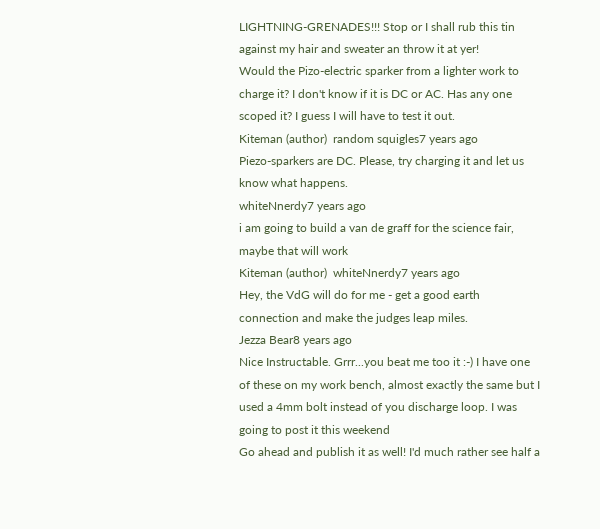LIGHTNING-GRENADES!!! Stop or I shall rub this tin against my hair and sweater an throw it at yer!
Would the Pizo-electric sparker from a lighter work to charge it? I don't know if it is DC or AC. Has any one scoped it? I guess I will have to test it out.
Kiteman (author)  random squigles7 years ago
Piezo-sparkers are DC. Please, try charging it and let us know what happens.
whiteNnerdy7 years ago
i am going to build a van de graff for the science fair, maybe that will work
Kiteman (author)  whiteNnerdy7 years ago
Hey, the VdG will do for me - get a good earth connection and make the judges leap miles.
Jezza Bear8 years ago
Nice Instructable. Grrr...you beat me too it :-) I have one of these on my work bench, almost exactly the same but I used a 4mm bolt instead of you discharge loop. I was going to post it this weekend
Go ahead and publish it as well! I'd much rather see half a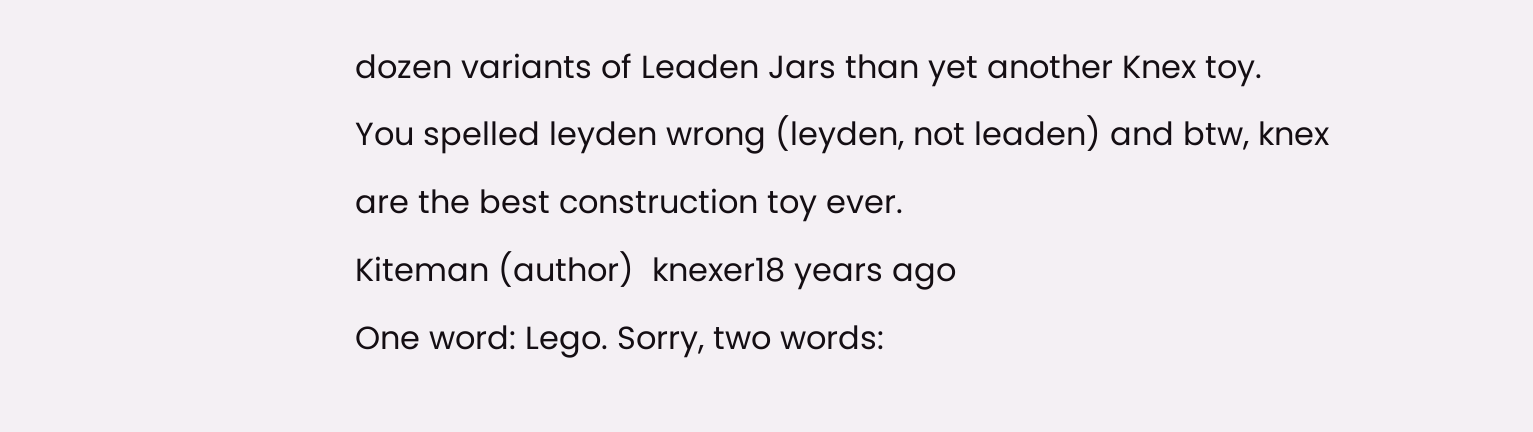dozen variants of Leaden Jars than yet another Knex toy.
You spelled leyden wrong (leyden, not leaden) and btw, knex are the best construction toy ever.
Kiteman (author)  knexer18 years ago
One word: Lego. Sorry, two words: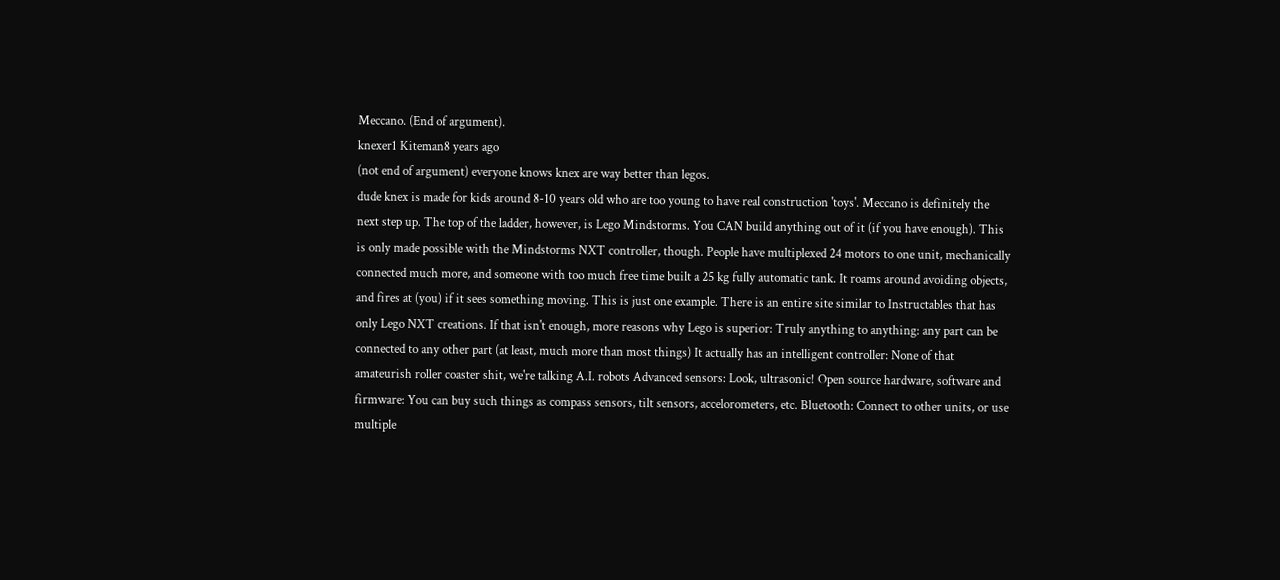Meccano. (End of argument).
knexer1 Kiteman8 years ago
(not end of argument) everyone knows knex are way better than legos.
dude knex is made for kids around 8-10 years old who are too young to have real construction 'toys'. Meccano is definitely the next step up. The top of the ladder, however, is Lego Mindstorms. You CAN build anything out of it (if you have enough). This is only made possible with the Mindstorms NXT controller, though. People have multiplexed 24 motors to one unit, mechanically connected much more, and someone with too much free time built a 25 kg fully automatic tank. It roams around avoiding objects, and fires at (you) if it sees something moving. This is just one example. There is an entire site similar to Instructables that has only Lego NXT creations. If that isn't enough, more reasons why Lego is superior: Truly anything to anything: any part can be connected to any other part (at least, much more than most things) It actually has an intelligent controller: None of that amateurish roller coaster shit, we're talking A.I. robots Advanced sensors: Look, ultrasonic! Open source hardware, software and firmware: You can buy such things as compass sensors, tilt sensors, accelorometers, etc. Bluetooth: Connect to other units, or use multiple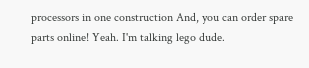processors in one construction And, you can order spare parts online! Yeah. I'm talking lego dude.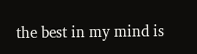the best in my mind is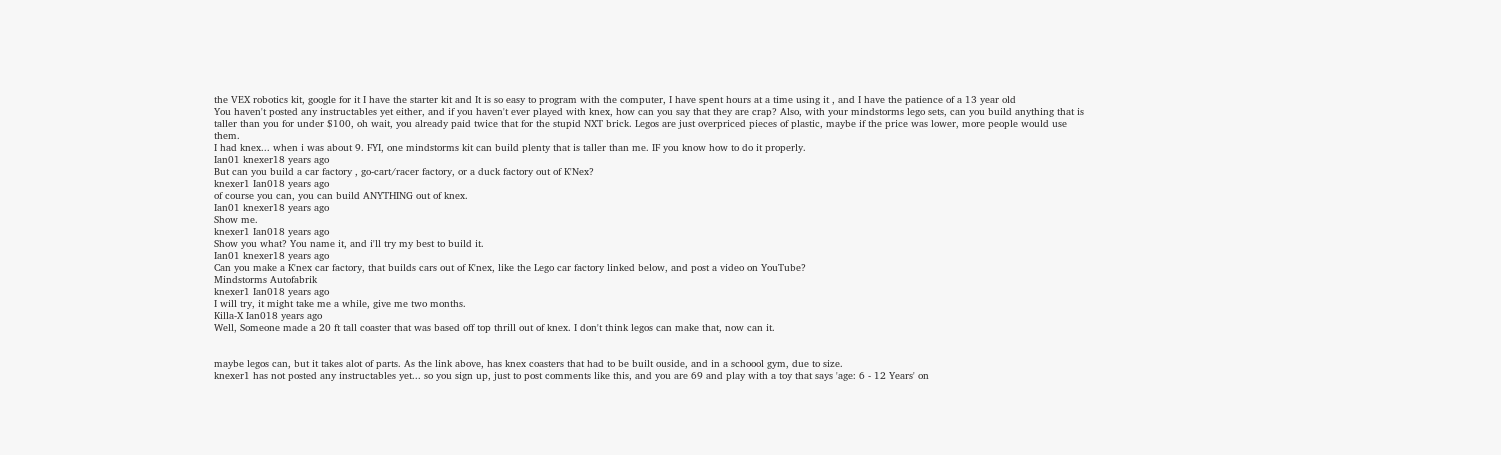the VEX robotics kit, google for it I have the starter kit and It is so easy to program with the computer, I have spent hours at a time using it , and I have the patience of a 13 year old
You haven't posted any instructables yet either, and if you haven't ever played with knex, how can you say that they are crap? Also, with your mindstorms lego sets, can you build anything that is taller than you for under $100, oh wait, you already paid twice that for the stupid NXT brick. Legos are just overpriced pieces of plastic, maybe if the price was lower, more people would use them.
I had knex... when i was about 9. FYI, one mindstorms kit can build plenty that is taller than me. IF you know how to do it properly.
Ian01 knexer18 years ago
But can you build a car factory , go-cart/racer factory, or a duck factory out of K'Nex?
knexer1 Ian018 years ago
of course you can, you can build ANYTHING out of knex.
Ian01 knexer18 years ago
Show me.
knexer1 Ian018 years ago
Show you what? You name it, and i'll try my best to build it.
Ian01 knexer18 years ago
Can you make a K'nex car factory, that builds cars out of K'nex, like the Lego car factory linked below, and post a video on YouTube?
Mindstorms Autofabrik
knexer1 Ian018 years ago
I will try, it might take me a while, give me two months.
Killa-X Ian018 years ago
Well, Someone made a 20 ft tall coaster that was based off top thrill out of knex. I don't think legos can make that, now can it.


maybe legos can, but it takes alot of parts. As the link above, has knex coasters that had to be built ouside, and in a schoool gym, due to size.
knexer1 has not posted any instructables yet... so you sign up, just to post comments like this, and you are 69 and play with a toy that says 'age: 6 - 12 Years' on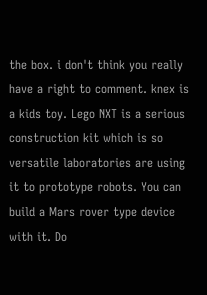the box. i don't think you really have a right to comment. knex is a kids toy. Lego NXT is a serious construction kit which is so versatile laboratories are using it to prototype robots. You can build a Mars rover type device with it. Do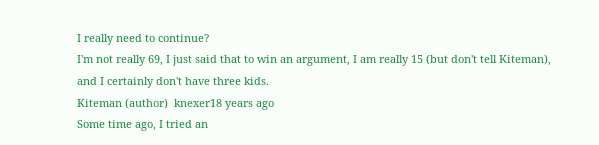I really need to continue?
I'm not really 69, I just said that to win an argument, I am really 15 (but don't tell Kiteman), and I certainly don't have three kids.
Kiteman (author)  knexer18 years ago
Some time ago, I tried an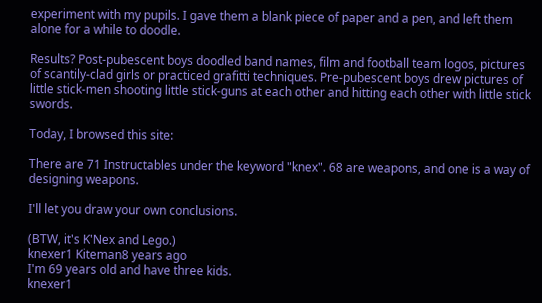experiment with my pupils. I gave them a blank piece of paper and a pen, and left them alone for a while to doodle.

Results? Post-pubescent boys doodled band names, film and football team logos, pictures of scantily-clad girls or practiced grafitti techniques. Pre-pubescent boys drew pictures of little stick-men shooting little stick-guns at each other and hitting each other with little stick swords.

Today, I browsed this site:

There are 71 Instructables under the keyword "knex". 68 are weapons, and one is a way of designing weapons.

I'll let you draw your own conclusions.

(BTW, it's K'Nex and Lego.)
knexer1 Kiteman8 years ago
I'm 69 years old and have three kids.
knexer1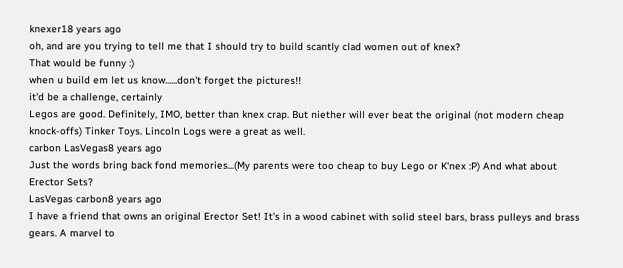knexer18 years ago
oh, and are you trying to tell me that I should try to build scantly clad women out of knex?
That would be funny :)
when u build em let us know......don't forget the pictures!!
it'd be a challenge, certainly
Legos are good. Definitely, IMO, better than knex crap. But niether will ever beat the original (not modern cheap knock-offs) Tinker Toys. Lincoln Logs were a great as well.
carbon LasVegas8 years ago
Just the words bring back fond memories...(My parents were too cheap to buy Lego or K'nex :P) And what about Erector Sets?
LasVegas carbon8 years ago
I have a friend that owns an original Erector Set! It's in a wood cabinet with solid steel bars, brass pulleys and brass gears. A marvel to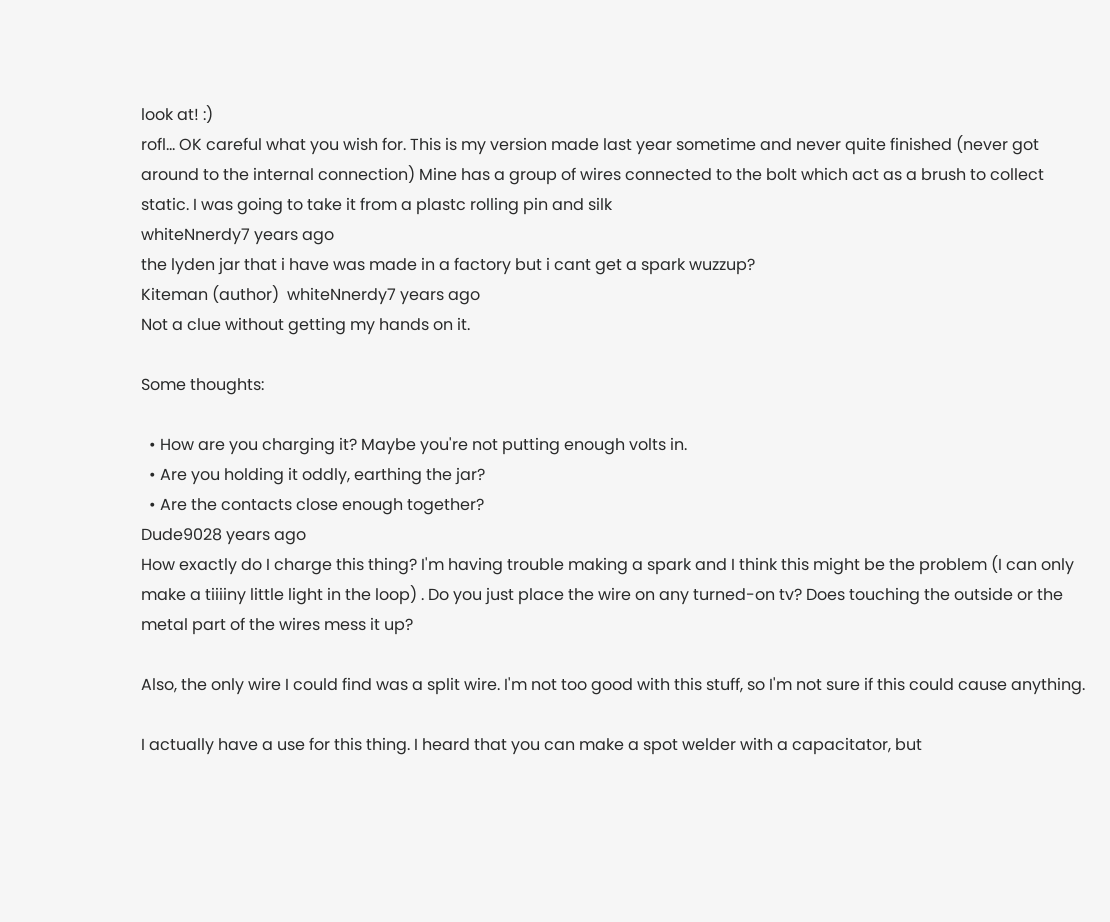look at! :)
rofl... OK careful what you wish for. This is my version made last year sometime and never quite finished (never got around to the internal connection) Mine has a group of wires connected to the bolt which act as a brush to collect static. I was going to take it from a plastc rolling pin and silk
whiteNnerdy7 years ago
the lyden jar that i have was made in a factory but i cant get a spark wuzzup?
Kiteman (author)  whiteNnerdy7 years ago
Not a clue without getting my hands on it.

Some thoughts:

  • How are you charging it? Maybe you're not putting enough volts in.
  • Are you holding it oddly, earthing the jar?
  • Are the contacts close enough together?
Dude9028 years ago
How exactly do I charge this thing? I'm having trouble making a spark and I think this might be the problem (I can only make a tiiiiny little light in the loop) . Do you just place the wire on any turned-on tv? Does touching the outside or the metal part of the wires mess it up?

Also, the only wire I could find was a split wire. I'm not too good with this stuff, so I'm not sure if this could cause anything.

I actually have a use for this thing. I heard that you can make a spot welder with a capacitator, but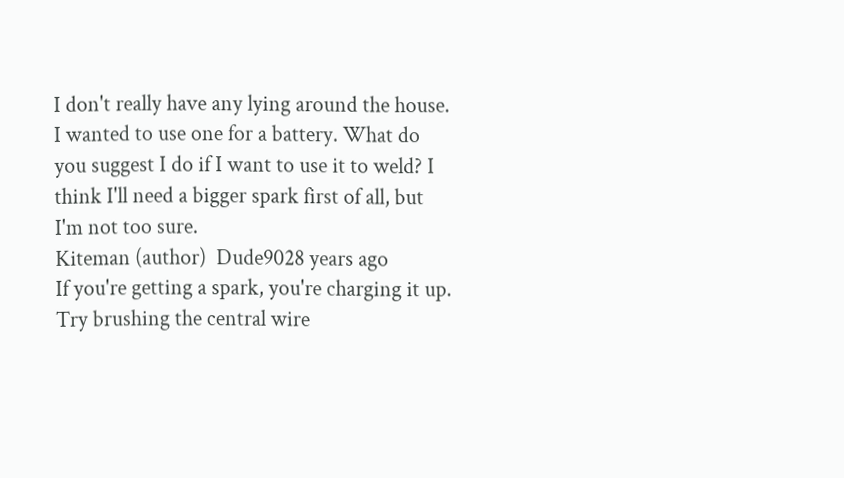I don't really have any lying around the house. I wanted to use one for a battery. What do you suggest I do if I want to use it to weld? I think I'll need a bigger spark first of all, but I'm not too sure.
Kiteman (author)  Dude9028 years ago
If you're getting a spark, you're charging it up. Try brushing the central wire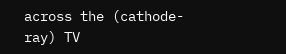across the (cathode-ray) TV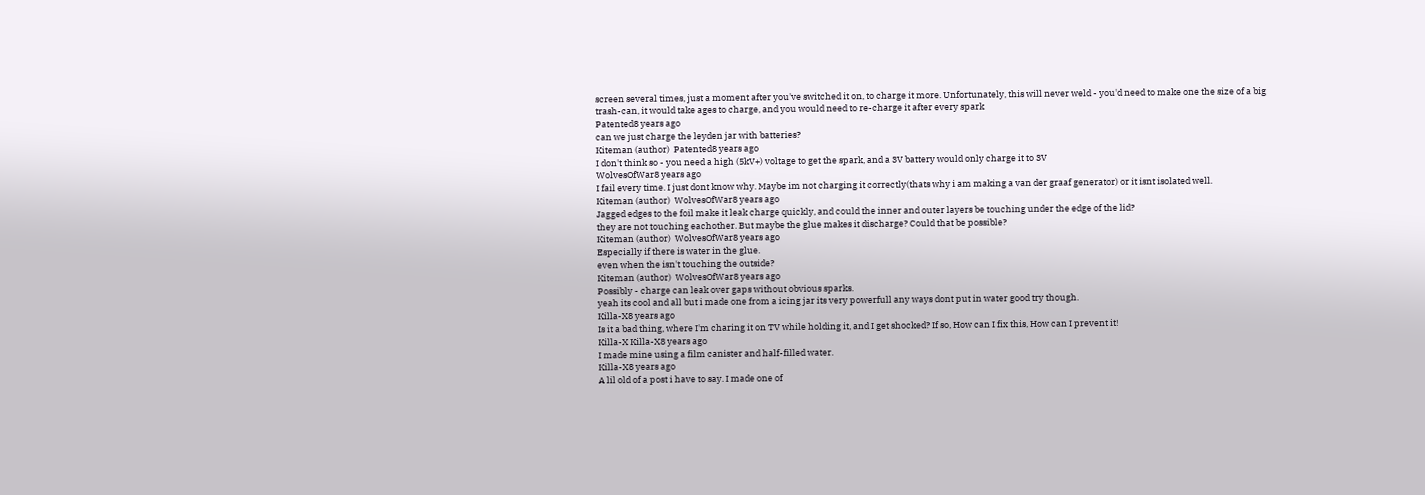screen several times, just a moment after you've switched it on, to charge it more. Unfortunately, this will never weld - you'd need to make one the size of a big trash-can, it would take ages to charge, and you would need to re-charge it after every spark
Patented8 years ago
can we just charge the leyden jar with batteries?
Kiteman (author)  Patented8 years ago
I don't think so - you need a high (5kV+) voltage to get the spark, and a 3V battery would only charge it to 3V
WolvesOfWar8 years ago
I fail every time. I just dont know why. Maybe im not charging it correctly(thats why i am making a van der graaf generator) or it isnt isolated well.
Kiteman (author)  WolvesOfWar8 years ago
Jagged edges to the foil make it leak charge quickly, and could the inner and outer layers be touching under the edge of the lid?
they are not touching eachother. But maybe the glue makes it discharge? Could that be possible?
Kiteman (author)  WolvesOfWar8 years ago
Especially if there is water in the glue.
even when the isn't touching the outside?
Kiteman (author)  WolvesOfWar8 years ago
Possibly - charge can leak over gaps without obvious sparks.
yeah its cool and all but i made one from a icing jar its very powerfull any ways dont put in water good try though.
Killa-X8 years ago
Is it a bad thing, where I'm charing it on TV while holding it, and I get shocked? If so, How can I fix this, How can I prevent it!
Killa-X Killa-X8 years ago
I made mine using a film canister and half-filled water.
Killa-X8 years ago
A lil old of a post i have to say. I made one of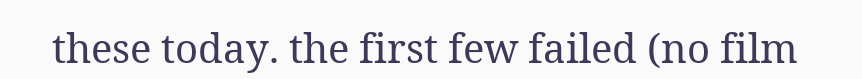these today. the first few failed (no film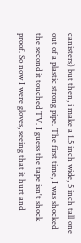canisters) but then, i make a 1.5 inch wide, 5 inch tall one out of a plastic strong pipe. The first time, I was shocked the second it touched TV. I guess the tape isn't shock proof. So now I were gloves, seeing that it hurt and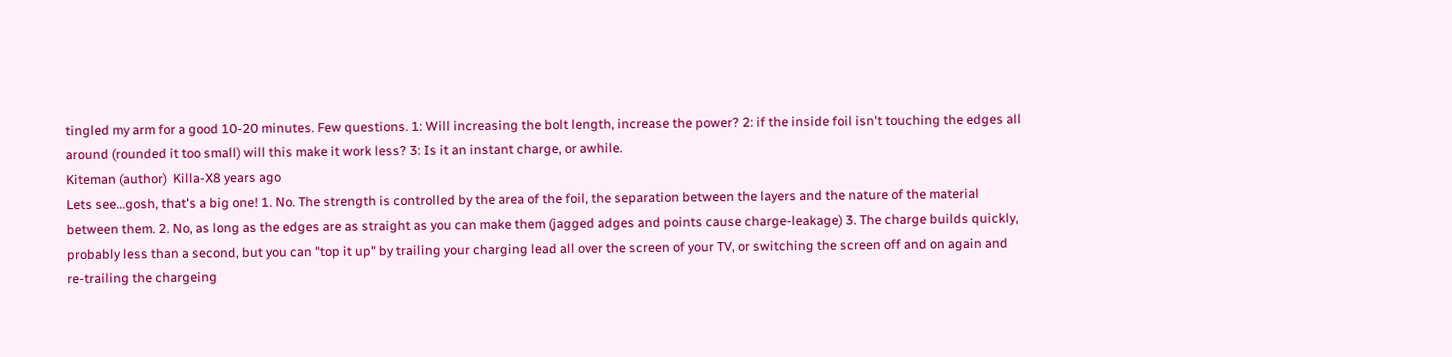tingled my arm for a good 10-20 minutes. Few questions. 1: Will increasing the bolt length, increase the power? 2: if the inside foil isn't touching the edges all around (rounded it too small) will this make it work less? 3: Is it an instant charge, or awhile.
Kiteman (author)  Killa-X8 years ago
Lets see...gosh, that's a big one! 1. No. The strength is controlled by the area of the foil, the separation between the layers and the nature of the material between them. 2. No, as long as the edges are as straight as you can make them (jagged adges and points cause charge-leakage) 3. The charge builds quickly, probably less than a second, but you can "top it up" by trailing your charging lead all over the screen of your TV, or switching the screen off and on again and re-trailing the chargeing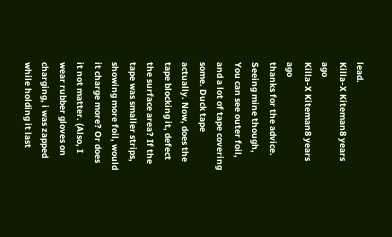lead.
Killa-X Kiteman8 years ago
Killa-X Kiteman8 years ago
thanks for the advice. Seeing mine though, You can see outer foil, and a lot of tape covering some. Duck tape actually. Now, does the tape blocking it, defect the surface area? If the tape was smaller strips, showing more foil, would it charge more? Or does it not matter. (Also, I wear rubber gloves on charging, i was zapped while holding it last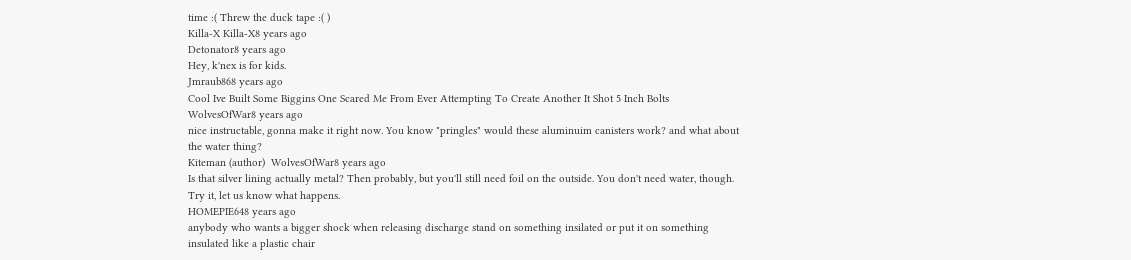time :( Threw the duck tape :( )
Killa-X Killa-X8 years ago
Detonator8 years ago
Hey, k'nex is for kids.
Jmraub868 years ago
Cool Ive Built Some Biggins One Scared Me From Ever Attempting To Create Another It Shot 5 Inch Bolts
WolvesOfWar8 years ago
nice instructable, gonna make it right now. You know "pringles" would these aluminuim canisters work? and what about the water thing?
Kiteman (author)  WolvesOfWar8 years ago
Is that silver lining actually metal? Then probably, but you'll still need foil on the outside. You don't need water, though. Try it, let us know what happens.
HOMEPIE648 years ago
anybody who wants a bigger shock when releasing discharge stand on something insilated or put it on something insulated like a plastic chair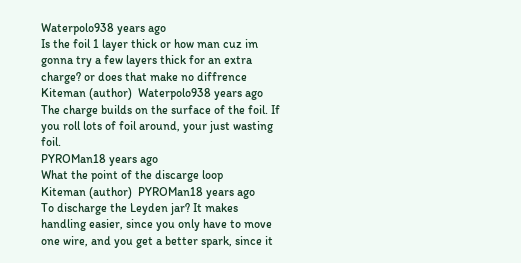Waterpolo938 years ago
Is the foil 1 layer thick or how man cuz im gonna try a few layers thick for an extra charge? or does that make no diffrence
Kiteman (author)  Waterpolo938 years ago
The charge builds on the surface of the foil. If you roll lots of foil around, your just wasting foil.
PYROMan18 years ago
What the point of the discarge loop
Kiteman (author)  PYROMan18 years ago
To discharge the Leyden jar? It makes handling easier, since you only have to move one wire, and you get a better spark, since it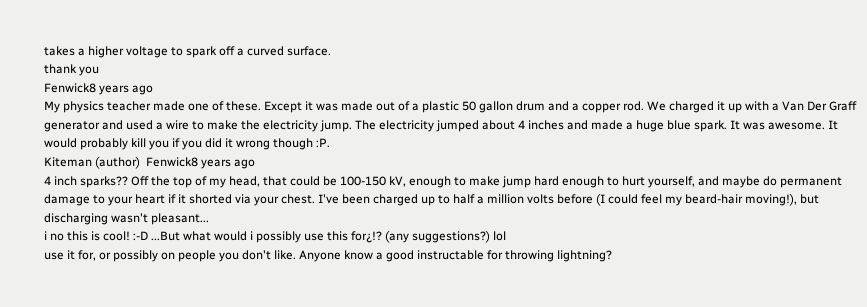takes a higher voltage to spark off a curved surface.
thank you
Fenwick8 years ago
My physics teacher made one of these. Except it was made out of a plastic 50 gallon drum and a copper rod. We charged it up with a Van Der Graff generator and used a wire to make the electricity jump. The electricity jumped about 4 inches and made a huge blue spark. It was awesome. It would probably kill you if you did it wrong though :P.
Kiteman (author)  Fenwick8 years ago
4 inch sparks?? Off the top of my head, that could be 100-150 kV, enough to make jump hard enough to hurt yourself, and maybe do permanent damage to your heart if it shorted via your chest. I've been charged up to half a million volts before (I could feel my beard-hair moving!), but discharging wasn't pleasant...
i no this is cool! :-D ...But what would i possibly use this for¿!? (any suggestions?) lol
use it for, or possibly on people you don't like. Anyone know a good instructable for throwing lightning?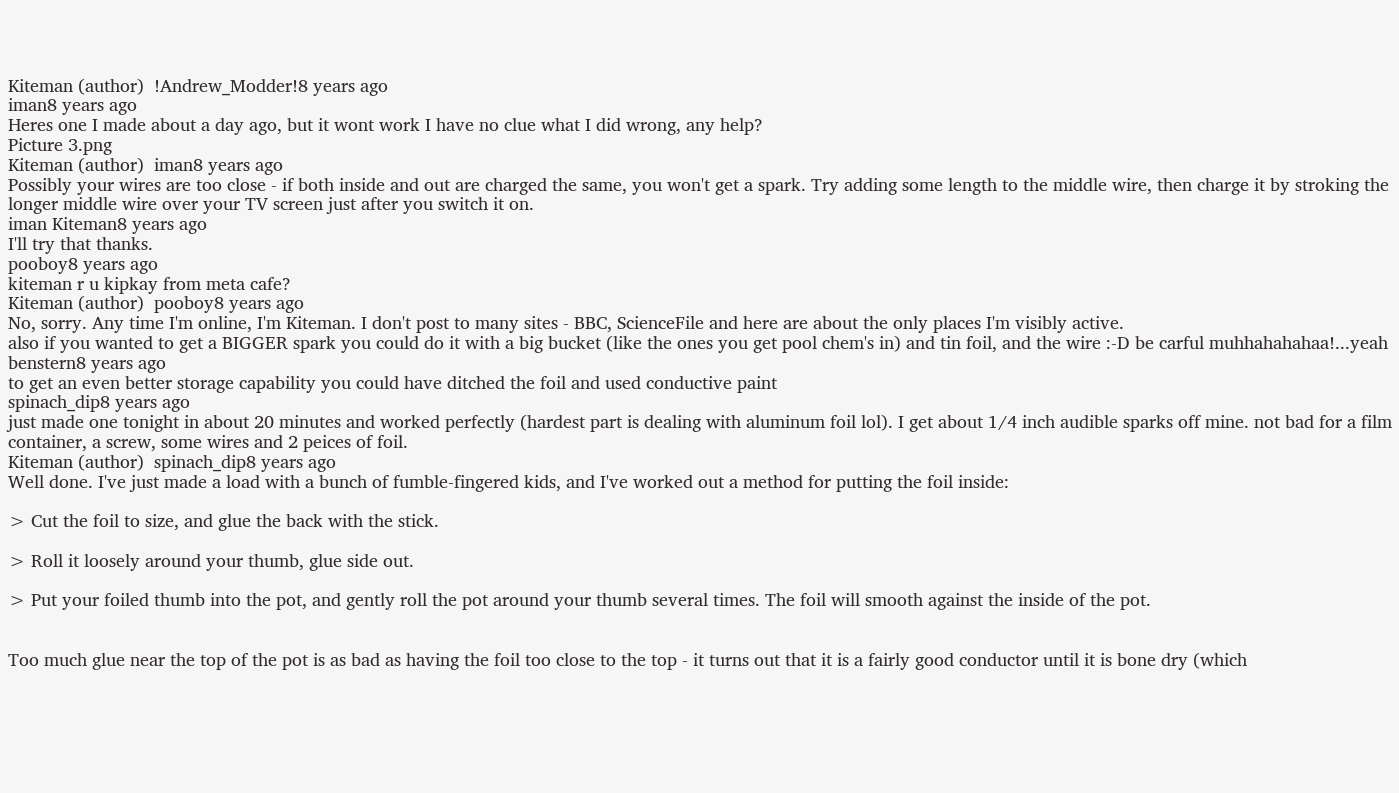Kiteman (author)  !Andrew_Modder!8 years ago
iman8 years ago
Heres one I made about a day ago, but it wont work I have no clue what I did wrong, any help?
Picture 3.png
Kiteman (author)  iman8 years ago
Possibly your wires are too close - if both inside and out are charged the same, you won't get a spark. Try adding some length to the middle wire, then charge it by stroking the longer middle wire over your TV screen just after you switch it on.
iman Kiteman8 years ago
I'll try that thanks.
pooboy8 years ago
kiteman r u kipkay from meta cafe?
Kiteman (author)  pooboy8 years ago
No, sorry. Any time I'm online, I'm Kiteman. I don't post to many sites - BBC, ScienceFile and here are about the only places I'm visibly active.
also if you wanted to get a BIGGER spark you could do it with a big bucket (like the ones you get pool chem's in) and tin foil, and the wire :-D be carful muhhahahahaa!...yeah
benstern8 years ago
to get an even better storage capability you could have ditched the foil and used conductive paint
spinach_dip8 years ago
just made one tonight in about 20 minutes and worked perfectly (hardest part is dealing with aluminum foil lol). I get about 1/4 inch audible sparks off mine. not bad for a film container, a screw, some wires and 2 peices of foil.
Kiteman (author)  spinach_dip8 years ago
Well done. I've just made a load with a bunch of fumble-fingered kids, and I've worked out a method for putting the foil inside:

> Cut the foil to size, and glue the back with the stick.

> Roll it loosely around your thumb, glue side out.

> Put your foiled thumb into the pot, and gently roll the pot around your thumb several times. The foil will smooth against the inside of the pot.


Too much glue near the top of the pot is as bad as having the foil too close to the top - it turns out that it is a fairly good conductor until it is bone dry (which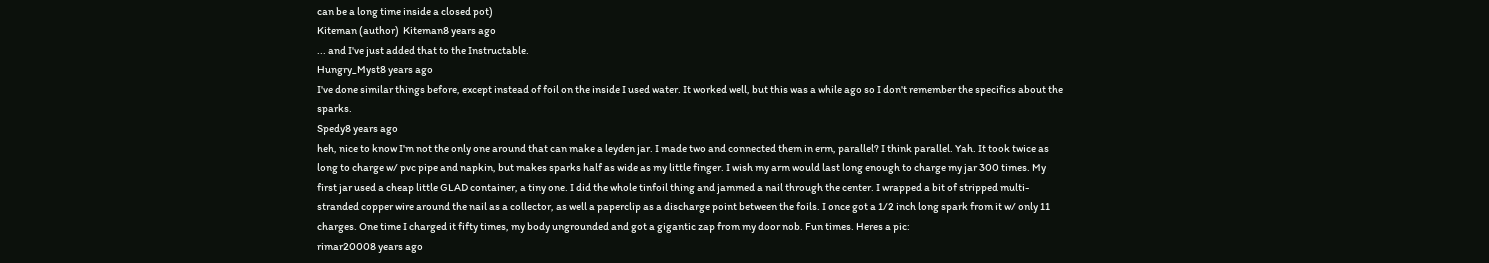can be a long time inside a closed pot)
Kiteman (author)  Kiteman8 years ago
... and I've just added that to the Instructable.
Hungry_Myst8 years ago
I've done similar things before, except instead of foil on the inside I used water. It worked well, but this was a while ago so I don't remember the specifics about the sparks.
Spedy8 years ago
heh, nice to know I'm not the only one around that can make a leyden jar. I made two and connected them in erm, parallel? I think parallel. Yah. It took twice as long to charge w/ pvc pipe and napkin, but makes sparks half as wide as my little finger. I wish my arm would last long enough to charge my jar 300 times. My first jar used a cheap little GLAD container, a tiny one. I did the whole tinfoil thing and jammed a nail through the center. I wrapped a bit of stripped multi-stranded copper wire around the nail as a collector, as well a paperclip as a discharge point between the foils. I once got a 1/2 inch long spark from it w/ only 11 charges. One time I charged it fifty times, my body ungrounded and got a gigantic zap from my door nob. Fun times. Heres a pic:
rimar20008 years ago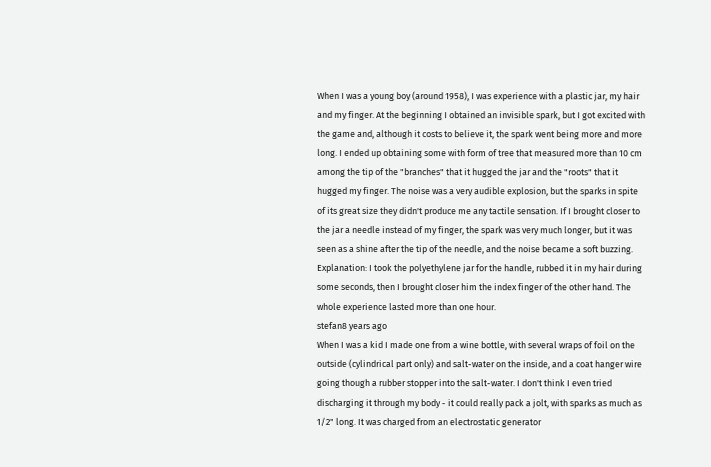When I was a young boy (around 1958), I was experience with a plastic jar, my hair and my finger. At the beginning I obtained an invisible spark, but I got excited with the game and, although it costs to believe it, the spark went being more and more long. I ended up obtaining some with form of tree that measured more than 10 cm among the tip of the "branches" that it hugged the jar and the "roots" that it hugged my finger. The noise was a very audible explosion, but the sparks in spite of its great size they didn't produce me any tactile sensation. If I brought closer to the jar a needle instead of my finger, the spark was very much longer, but it was seen as a shine after the tip of the needle, and the noise became a soft buzzing.
Explanation: I took the polyethylene jar for the handle, rubbed it in my hair during some seconds, then I brought closer him the index finger of the other hand. The whole experience lasted more than one hour.
stefan8 years ago
When I was a kid I made one from a wine bottle, with several wraps of foil on the outside (cylindrical part only) and salt-water on the inside, and a coat hanger wire going though a rubber stopper into the salt-water. I don't think I even tried discharging it through my body - it could really pack a jolt, with sparks as much as 1/2" long. It was charged from an electrostatic generator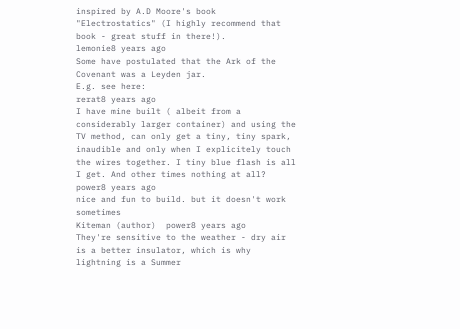inspired by A.D Moore's book "Electrostatics" (I highly recommend that book - great stuff in there!).
lemonie8 years ago
Some have postulated that the Ark of the Covenant was a Leyden jar.
E.g. see here:
rerat8 years ago
I have mine built ( albeit from a considerably larger container) and using the TV method, can only get a tiny, tiny spark, inaudible and only when I explicitely touch the wires together. I tiny blue flash is all I get. And other times nothing at all?
power8 years ago
nice and fun to build. but it doesn't work sometimes
Kiteman (author)  power8 years ago
They're sensitive to the weather - dry air is a better insulator, which is why lightning is a Summer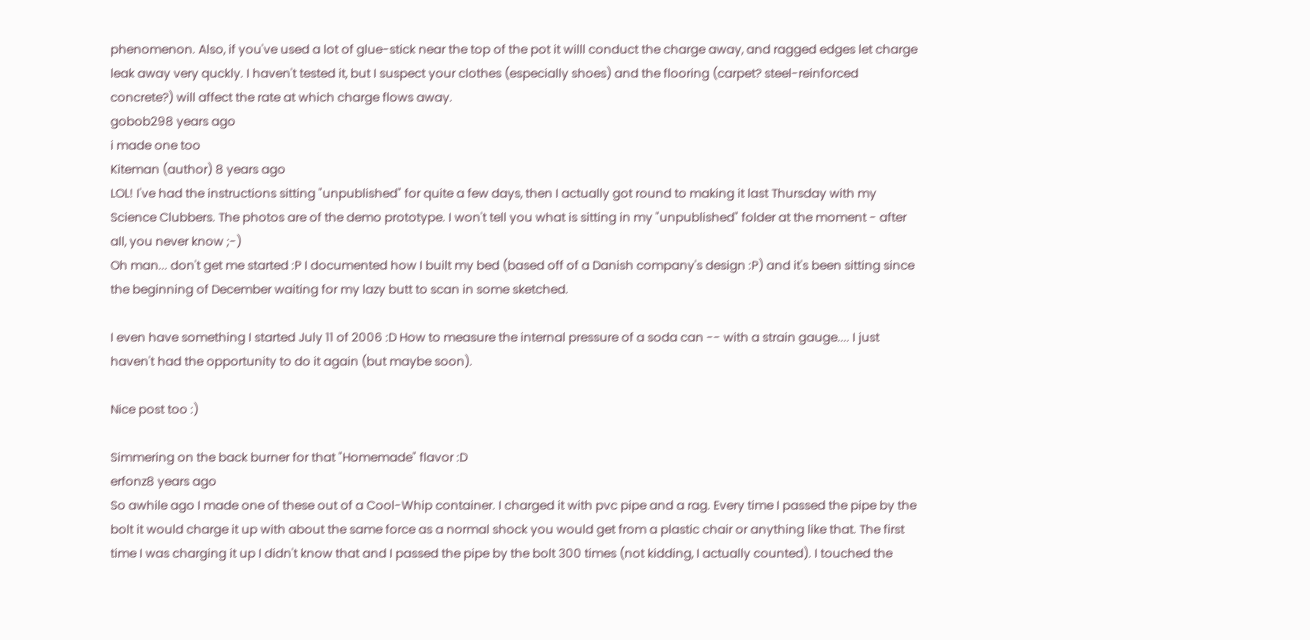phenomenon. Also, if you've used a lot of glue-stick near the top of the pot it willl conduct the charge away, and ragged edges let charge leak away very quckly. I haven't tested it, but I suspect your clothes (especially shoes) and the flooring (carpet? steel-reinforced concrete?) will affect the rate at which charge flows away.
gobob298 years ago
i made one too
Kiteman (author) 8 years ago
LOL! I've had the instructions sitting "unpublished" for quite a few days, then I actually got round to making it last Thursday with my Science Clubbers. The photos are of the demo prototype. I won't tell you what is sitting in my "unpublished" folder at the moment - after all, you never know ;-)
Oh man... don't get me started :P I documented how I built my bed (based off of a Danish company's design :P) and it's been sitting since the beginning of December waiting for my lazy butt to scan in some sketched.

I even have something I started July 11 of 2006 :D How to measure the internal pressure of a soda can -- with a strain gauge.... I just haven't had the opportunity to do it again (but maybe soon).

Nice post too :)

Simmering on the back burner for that "Homemade" flavor :D
erfonz8 years ago
So awhile ago I made one of these out of a Cool-Whip container. I charged it with pvc pipe and a rag. Every time I passed the pipe by the bolt it would charge it up with about the same force as a normal shock you would get from a plastic chair or anything like that. The first time I was charging it up I didn't know that and I passed the pipe by the bolt 300 times (not kidding, I actually counted). I touched the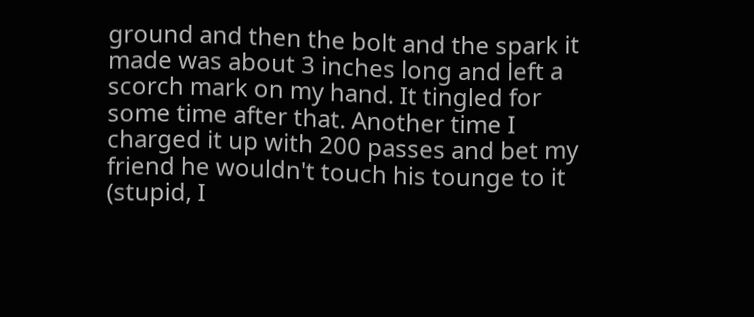ground and then the bolt and the spark it made was about 3 inches long and left a scorch mark on my hand. It tingled for some time after that. Another time I charged it up with 200 passes and bet my friend he wouldn't touch his tounge to it (stupid, I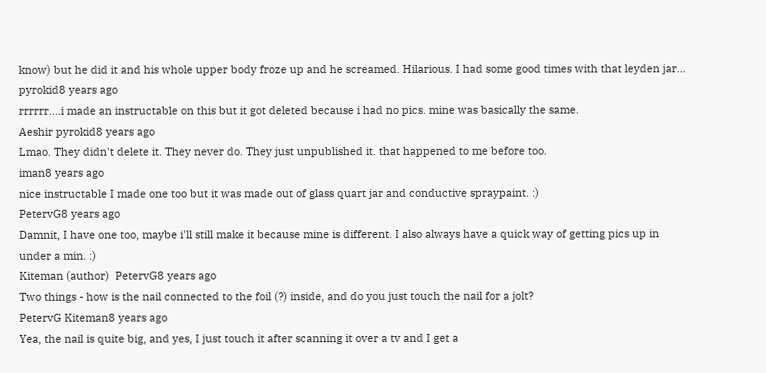know) but he did it and his whole upper body froze up and he screamed. Hilarious. I had some good times with that leyden jar...
pyrokid8 years ago
rrrrrr....i made an instructable on this but it got deleted because i had no pics. mine was basically the same.
Aeshir pyrokid8 years ago
Lmao. They didn't delete it. They never do. They just unpublished it. that happened to me before too.
iman8 years ago
nice instructable I made one too but it was made out of glass quart jar and conductive spraypaint. :)
PetervG8 years ago
Damnit, I have one too, maybe i'll still make it because mine is different. I also always have a quick way of getting pics up in under a min. :)
Kiteman (author)  PetervG8 years ago
Two things - how is the nail connected to the foil (?) inside, and do you just touch the nail for a jolt?
PetervG Kiteman8 years ago
Yea, the nail is quite big, and yes, I just touch it after scanning it over a tv and I get a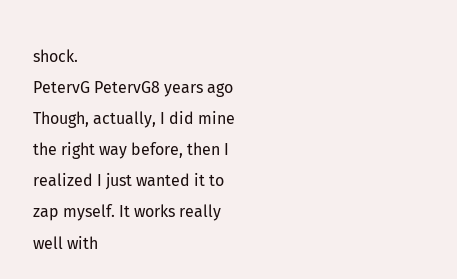shock.
PetervG PetervG8 years ago
Though, actually, I did mine the right way before, then I realized I just wanted it to zap myself. It works really well with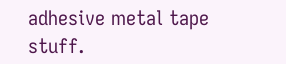adhesive metal tape stuff.